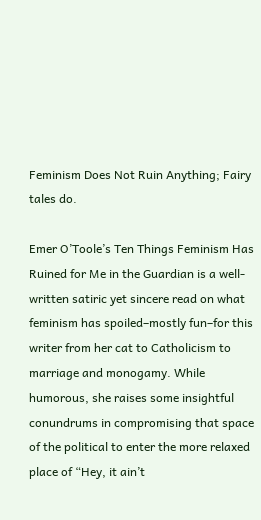Feminism Does Not Ruin Anything; Fairy tales do.

Emer O’Toole’s Ten Things Feminism Has Ruined for Me in the Guardian is a well-written satiric yet sincere read on what feminism has spoiled–mostly fun–for this writer from her cat to Catholicism to marriage and monogamy. While humorous, she raises some insightful conundrums in compromising that space of the political to enter the more relaxed place of “Hey, it ain’t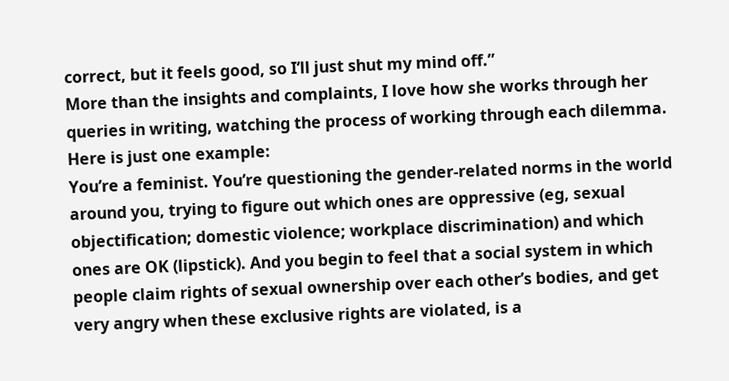correct, but it feels good, so I’ll just shut my mind off.”
More than the insights and complaints, I love how she works through her queries in writing, watching the process of working through each dilemma. Here is just one example:
You’re a feminist. You’re questioning the gender-related norms in the world around you, trying to figure out which ones are oppressive (eg, sexual objectification; domestic violence; workplace discrimination) and which ones are OK (lipstick). And you begin to feel that a social system in which people claim rights of sexual ownership over each other’s bodies, and get very angry when these exclusive rights are violated, is a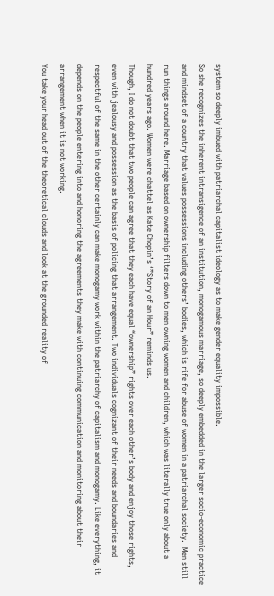system so deeply imbued with patriarchal capitalist ideology as to make gender equality impossible.
So she recognizes the inherent intransigence of an institution, monogamous marriage, so deeply embedded in the larger socio-economic practice and mindset of a country that values possessions including others’ bodies, which is rife for abuse of women in a patriarchal society.  Men still run things around here. Marriage based on ownership filters down to men owning women and children, which was literally true only about a hundred years ago. Women were chattel as Kate Chopin’s ‘”Story of an Hour” reminds us.
Though, I do not doubt that two people can agree that they each have equal “ownership” rights over each other’s body and enjoy those rights, even with jealousy and possession as the basis of policing that arrangement. Two individuals cognizant of their needs and boundaries and respectful of the same in the other certainly can make monogamy work within the patriarchy of capitalism and monogamy. Like everything, it depends on the people entering into and honoring the agreements they make with continuing communication and monitoring about their arrangement when it is not working.
You take your head out of the theoretical clouds and look at the grounded reality of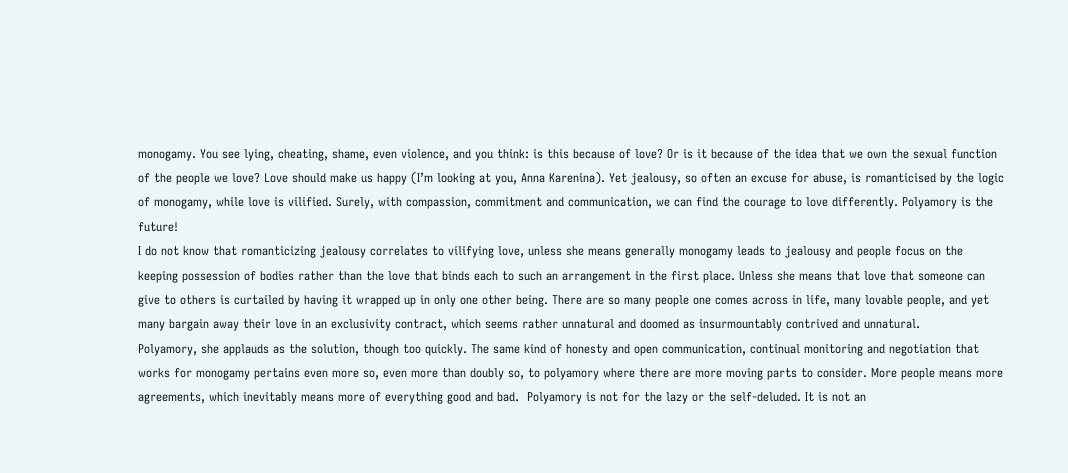monogamy. You see lying, cheating, shame, even violence, and you think: is this because of love? Or is it because of the idea that we own the sexual function of the people we love? Love should make us happy (I’m looking at you, Anna Karenina). Yet jealousy, so often an excuse for abuse, is romanticised by the logic of monogamy, while love is vilified. Surely, with compassion, commitment and communication, we can find the courage to love differently. Polyamory is the future!
I do not know that romanticizing jealousy correlates to vilifying love, unless she means generally monogamy leads to jealousy and people focus on the keeping possession of bodies rather than the love that binds each to such an arrangement in the first place. Unless she means that love that someone can give to others is curtailed by having it wrapped up in only one other being. There are so many people one comes across in life, many lovable people, and yet many bargain away their love in an exclusivity contract, which seems rather unnatural and doomed as insurmountably contrived and unnatural.
Polyamory, she applauds as the solution, though too quickly. The same kind of honesty and open communication, continual monitoring and negotiation that works for monogamy pertains even more so, even more than doubly so, to polyamory where there are more moving parts to consider. More people means more agreements, which inevitably means more of everything good and bad.  Polyamory is not for the lazy or the self-deluded. It is not an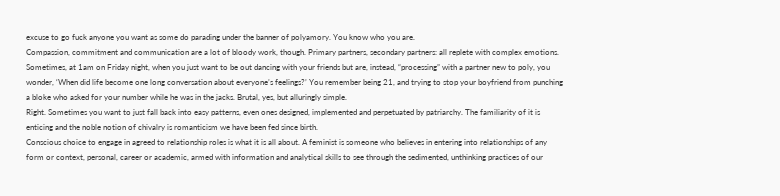excuse to go fuck anyone you want as some do parading under the banner of polyamory. You know who you are.
Compassion, commitment and communication are a lot of bloody work, though. Primary partners, secondary partners: all replete with complex emotions. Sometimes, at 1am on Friday night, when you just want to be out dancing with your friends but are, instead, “processing” with a partner new to poly, you wonder, ‘When did life become one long conversation about everyone’s feelings?’ You remember being 21, and trying to stop your boyfriend from punching a bloke who asked for your number while he was in the jacks. Brutal, yes, but alluringly simple.
Right. Sometimes you want to just fall back into easy patterns, even ones designed, implemented and perpetuated by patriarchy. The familiarity of it is enticing and the noble notion of chivalry is romanticism we have been fed since birth.
Conscious choice to engage in agreed to relationship roles is what it is all about. A feminist is someone who believes in entering into relationships of any form or context, personal, career or academic, armed with information and analytical skills to see through the sedimented, unthinking practices of our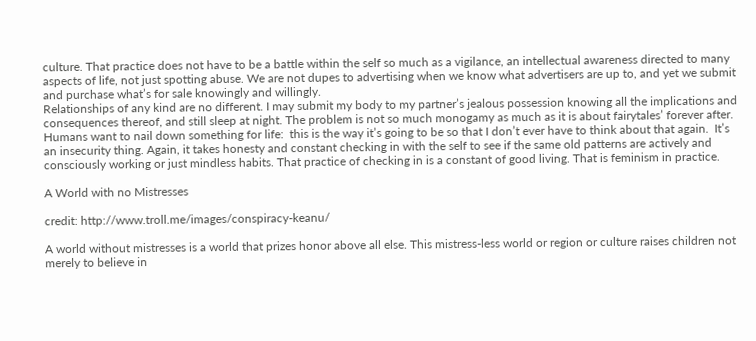culture. That practice does not have to be a battle within the self so much as a vigilance, an intellectual awareness directed to many aspects of life, not just spotting abuse. We are not dupes to advertising when we know what advertisers are up to, and yet we submit and purchase what’s for sale knowingly and willingly.
Relationships of any kind are no different. I may submit my body to my partner’s jealous possession knowing all the implications and consequences thereof, and still sleep at night. The problem is not so much monogamy as much as it is about fairytales’ forever after. Humans want to nail down something for life:  this is the way it’s going to be so that I don’t ever have to think about that again.  It’s an insecurity thing. Again, it takes honesty and constant checking in with the self to see if the same old patterns are actively and consciously working or just mindless habits. That practice of checking in is a constant of good living. That is feminism in practice.

A World with no Mistresses

credit: http://www.troll.me/images/conspiracy-keanu/

A world without mistresses is a world that prizes honor above all else. This mistress-less world or region or culture raises children not merely to believe in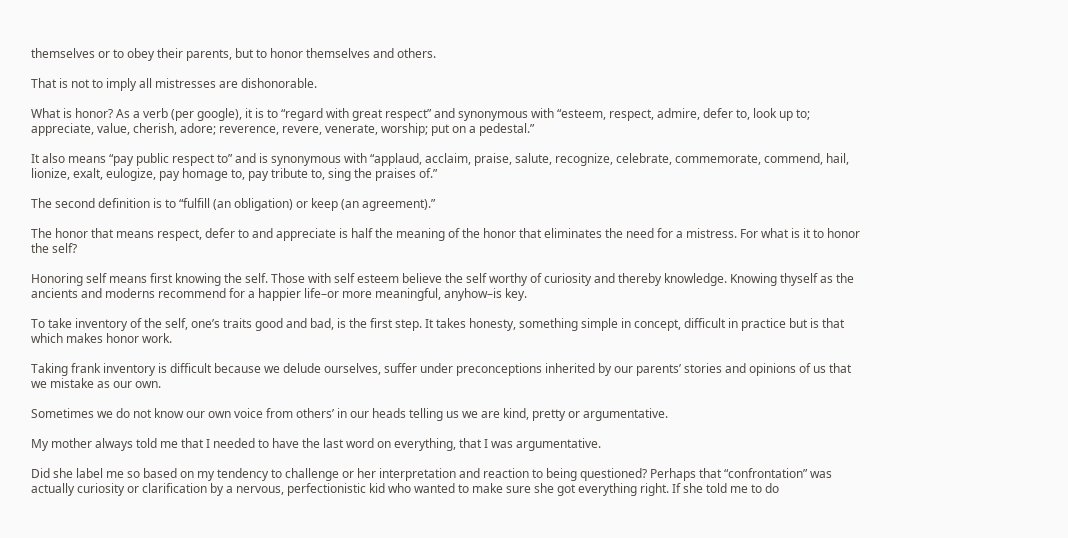themselves or to obey their parents, but to honor themselves and others.

That is not to imply all mistresses are dishonorable.

What is honor? As a verb (per google), it is to “regard with great respect” and synonymous with “esteem, respect, admire, defer to, look up to; appreciate, value, cherish, adore; reverence, revere, venerate, worship; put on a pedestal.”

It also means “pay public respect to” and is synonymous with “applaud, acclaim, praise, salute, recognize, celebrate, commemorate, commend, hail, lionize, exalt, eulogize, pay homage to, pay tribute to, sing the praises of.”

The second definition is to “fulfill (an obligation) or keep (an agreement).”

The honor that means respect, defer to and appreciate is half the meaning of the honor that eliminates the need for a mistress. For what is it to honor the self?

Honoring self means first knowing the self. Those with self esteem believe the self worthy of curiosity and thereby knowledge. Knowing thyself as the ancients and moderns recommend for a happier life–or more meaningful, anyhow–is key.

To take inventory of the self, one’s traits good and bad, is the first step. It takes honesty, something simple in concept, difficult in practice but is that which makes honor work.

Taking frank inventory is difficult because we delude ourselves, suffer under preconceptions inherited by our parents’ stories and opinions of us that we mistake as our own.

Sometimes we do not know our own voice from others’ in our heads telling us we are kind, pretty or argumentative.

My mother always told me that I needed to have the last word on everything, that I was argumentative.

Did she label me so based on my tendency to challenge or her interpretation and reaction to being questioned? Perhaps that “confrontation” was actually curiosity or clarification by a nervous, perfectionistic kid who wanted to make sure she got everything right. If she told me to do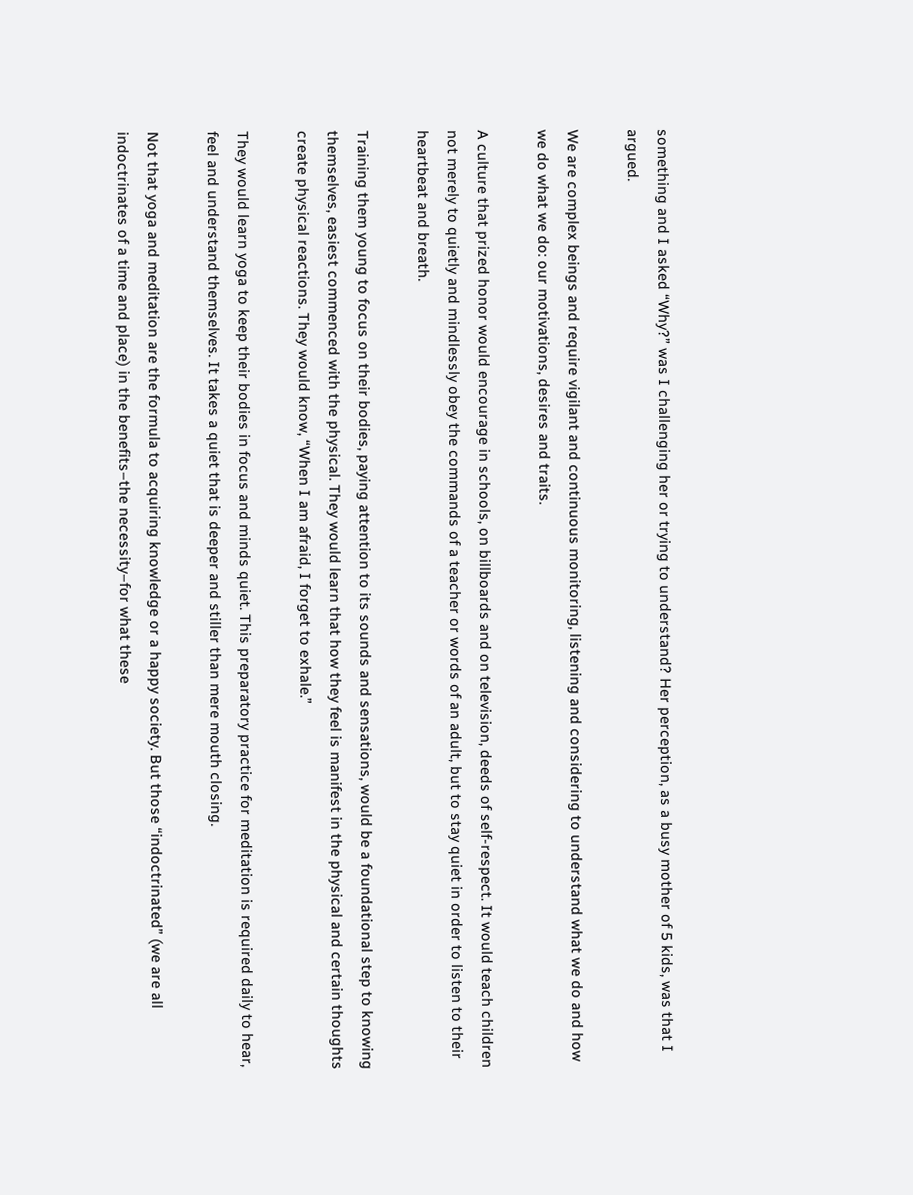something and I asked “Why?” was I challenging her or trying to understand? Her perception, as a busy mother of 5 kids, was that I argued.

We are complex beings and require vigilant and continuous monitoring, listening and considering to understand what we do and how we do what we do: our motivations, desires and traits.

A culture that prized honor would encourage in schools, on billboards and on television, deeds of self-respect. It would teach children not merely to quietly and mindlessly obey the commands of a teacher or words of an adult, but to stay quiet in order to listen to their heartbeat and breath.

Training them young to focus on their bodies, paying attention to its sounds and sensations, would be a foundational step to knowing themselves, easiest commenced with the physical. They would learn that how they feel is manifest in the physical and certain thoughts create physical reactions. They would know, “When I am afraid, I forget to exhale.”

They would learn yoga to keep their bodies in focus and minds quiet. This preparatory practice for meditation is required daily to hear, feel and understand themselves. It takes a quiet that is deeper and stiller than mere mouth closing.

Not that yoga and meditation are the formula to acquiring knowledge or a happy society. But those “indoctrinated” (we are all indoctrinates of a time and place) in the benefits–the necessity–for what these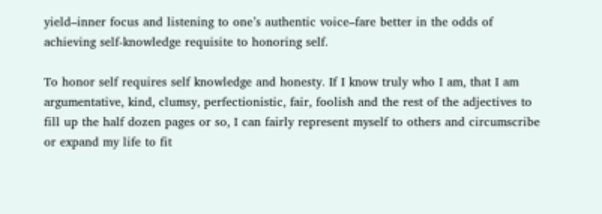yield–inner focus and listening to one’s authentic voice–fare better in the odds of achieving self-knowledge requisite to honoring self.

To honor self requires self knowledge and honesty. If I know truly who I am, that I am argumentative, kind, clumsy, perfectionistic, fair, foolish and the rest of the adjectives to fill up the half dozen pages or so, I can fairly represent myself to others and circumscribe or expand my life to fit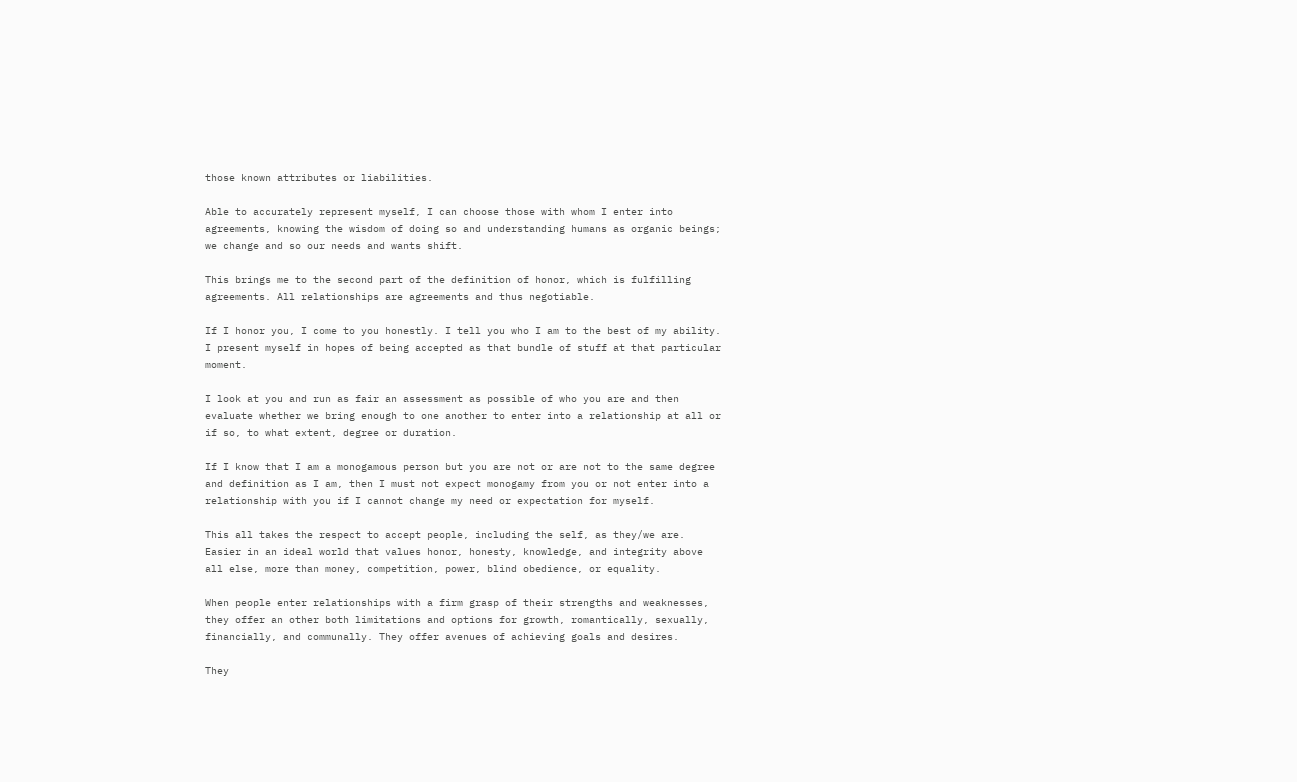those known attributes or liabilities.

Able to accurately represent myself, I can choose those with whom I enter into agreements, knowing the wisdom of doing so and understanding humans as organic beings; we change and so our needs and wants shift.

This brings me to the second part of the definition of honor, which is fulfilling agreements. All relationships are agreements and thus negotiable.

If I honor you, I come to you honestly. I tell you who I am to the best of my ability. I present myself in hopes of being accepted as that bundle of stuff at that particular moment.

I look at you and run as fair an assessment as possible of who you are and then evaluate whether we bring enough to one another to enter into a relationship at all or if so, to what extent, degree or duration.

If I know that I am a monogamous person but you are not or are not to the same degree and definition as I am, then I must not expect monogamy from you or not enter into a relationship with you if I cannot change my need or expectation for myself.

This all takes the respect to accept people, including the self, as they/we are. Easier in an ideal world that values honor, honesty, knowledge, and integrity above all else, more than money, competition, power, blind obedience, or equality.

When people enter relationships with a firm grasp of their strengths and weaknesses, they offer an other both limitations and options for growth, romantically, sexually, financially, and communally. They offer avenues of achieving goals and desires.

They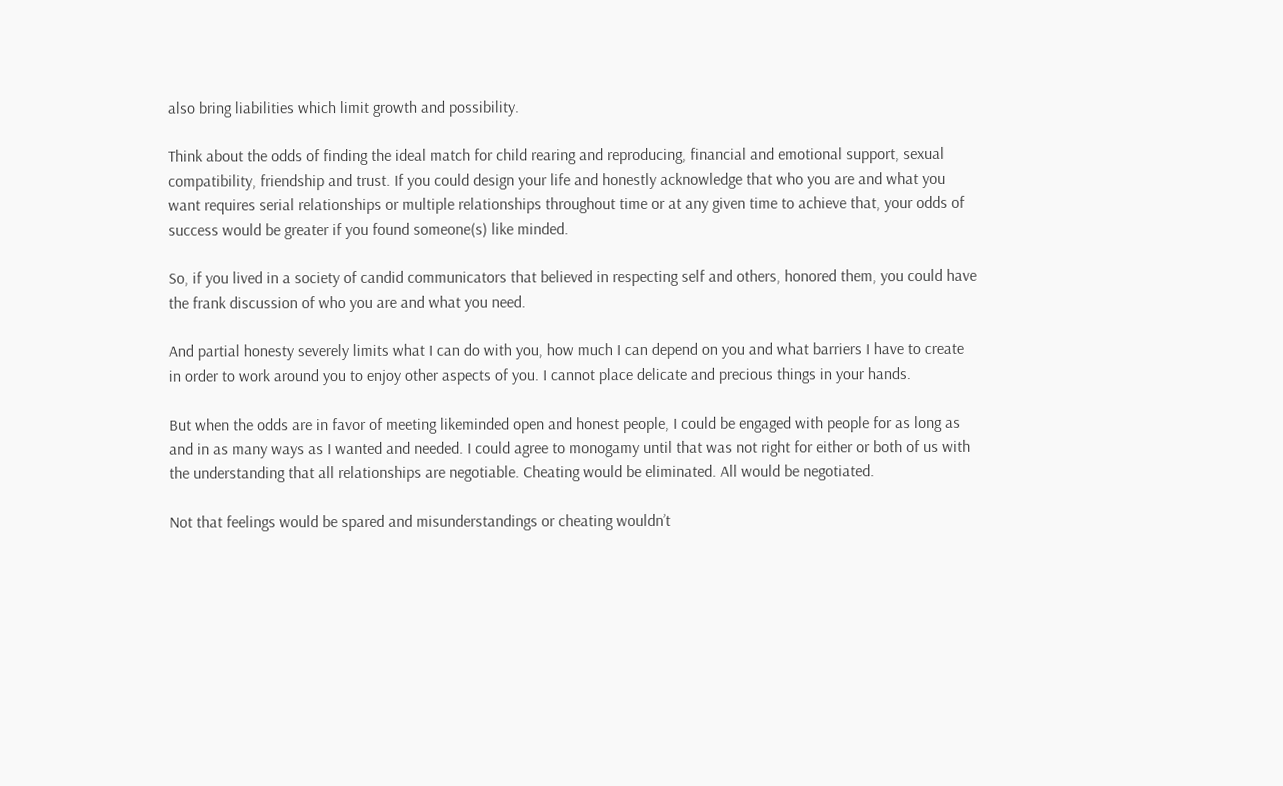also bring liabilities which limit growth and possibility.

Think about the odds of finding the ideal match for child rearing and reproducing, financial and emotional support, sexual compatibility, friendship and trust. If you could design your life and honestly acknowledge that who you are and what you want requires serial relationships or multiple relationships throughout time or at any given time to achieve that, your odds of success would be greater if you found someone(s) like minded.

So, if you lived in a society of candid communicators that believed in respecting self and others, honored them, you could have the frank discussion of who you are and what you need.

And partial honesty severely limits what I can do with you, how much I can depend on you and what barriers I have to create in order to work around you to enjoy other aspects of you. I cannot place delicate and precious things in your hands.

But when the odds are in favor of meeting likeminded open and honest people, I could be engaged with people for as long as and in as many ways as I wanted and needed. I could agree to monogamy until that was not right for either or both of us with the understanding that all relationships are negotiable. Cheating would be eliminated. All would be negotiated.

Not that feelings would be spared and misunderstandings or cheating wouldn’t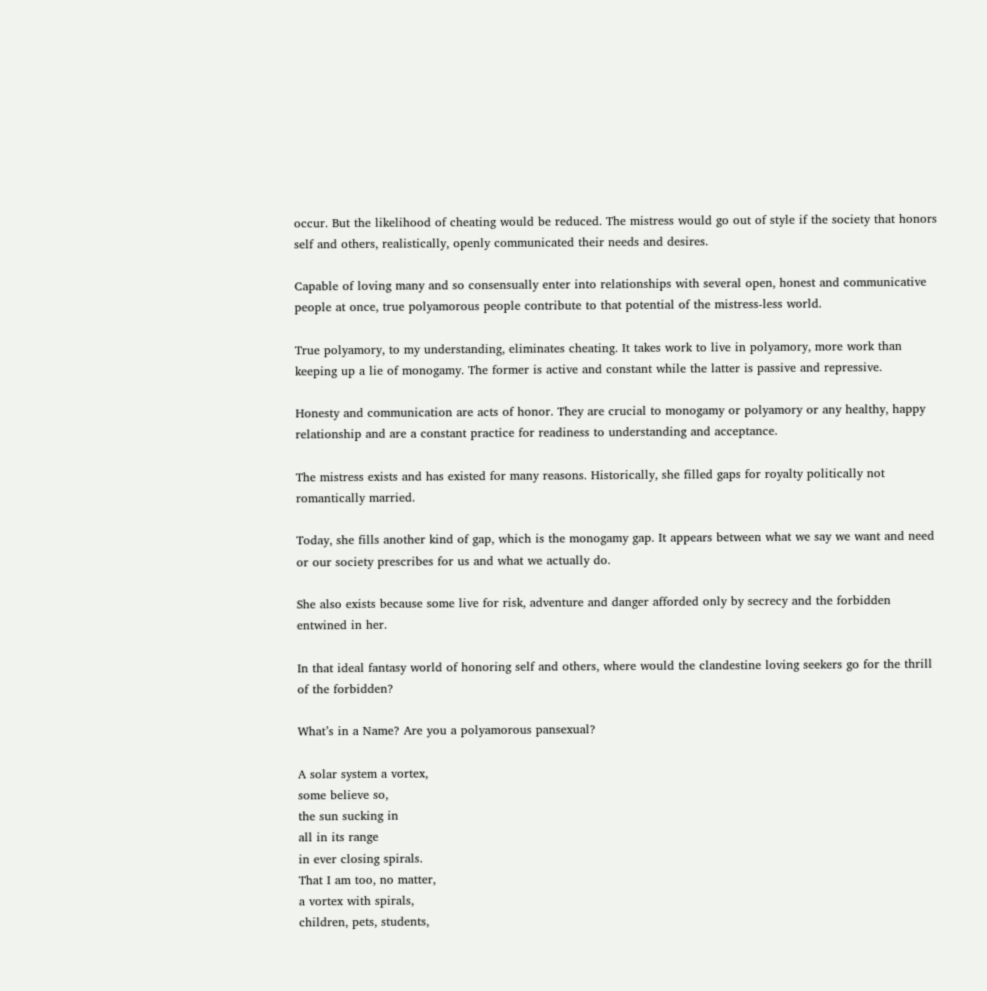occur. But the likelihood of cheating would be reduced. The mistress would go out of style if the society that honors self and others, realistically, openly communicated their needs and desires.

Capable of loving many and so consensually enter into relationships with several open, honest and communicative people at once, true polyamorous people contribute to that potential of the mistress-less world.

True polyamory, to my understanding, eliminates cheating. It takes work to live in polyamory, more work than keeping up a lie of monogamy. The former is active and constant while the latter is passive and repressive.

Honesty and communication are acts of honor. They are crucial to monogamy or polyamory or any healthy, happy relationship and are a constant practice for readiness to understanding and acceptance.

The mistress exists and has existed for many reasons. Historically, she filled gaps for royalty politically not romantically married.

Today, she fills another kind of gap, which is the monogamy gap. It appears between what we say we want and need or our society prescribes for us and what we actually do.

She also exists because some live for risk, adventure and danger afforded only by secrecy and the forbidden entwined in her.

In that ideal fantasy world of honoring self and others, where would the clandestine loving seekers go for the thrill of the forbidden?

What’s in a Name? Are you a polyamorous pansexual?

A solar system a vortex,
some believe so,
the sun sucking in
all in its range
in ever closing spirals.
That I am too, no matter,
a vortex with spirals,
children, pets, students,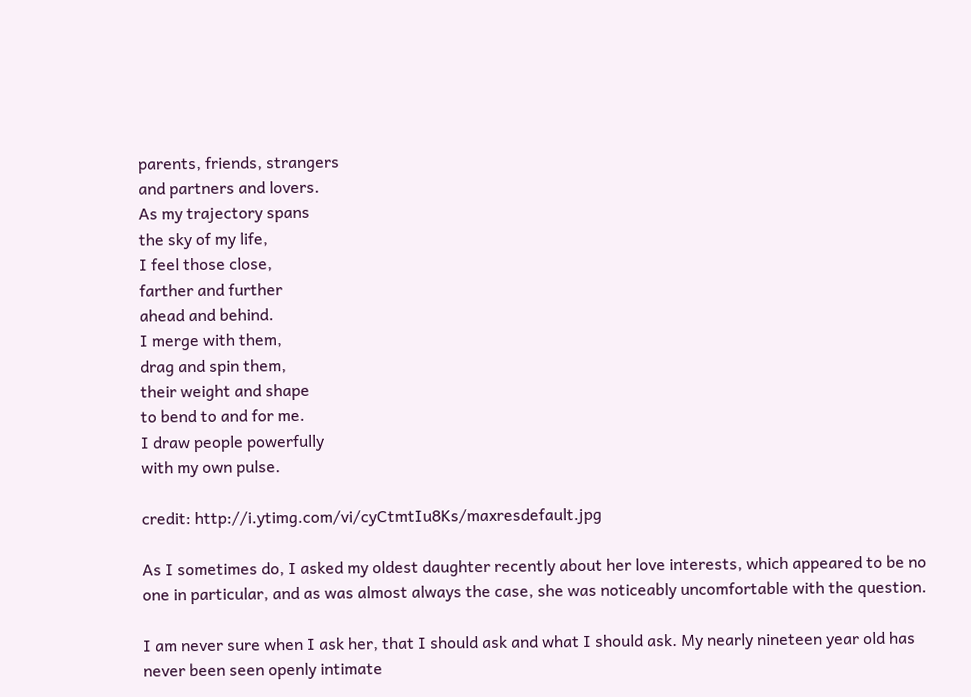parents, friends, strangers
and partners and lovers.
As my trajectory spans
the sky of my life,
I feel those close,
farther and further
ahead and behind.
I merge with them,
drag and spin them,
their weight and shape
to bend to and for me.
I draw people powerfully
with my own pulse.

credit: http://i.ytimg.com/vi/cyCtmtIu8Ks/maxresdefault.jpg

As I sometimes do, I asked my oldest daughter recently about her love interests, which appeared to be no one in particular, and as was almost always the case, she was noticeably uncomfortable with the question.

I am never sure when I ask her, that I should ask and what I should ask. My nearly nineteen year old has never been seen openly intimate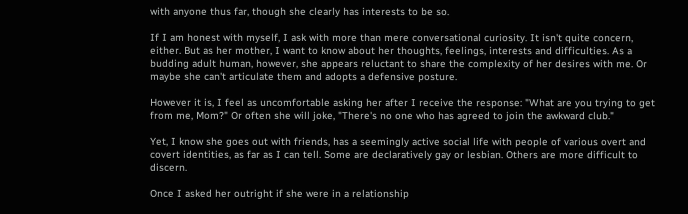with anyone thus far, though she clearly has interests to be so.

If I am honest with myself, I ask with more than mere conversational curiosity. It isn't quite concern, either. But as her mother, I want to know about her thoughts, feelings, interests and difficulties. As a budding adult human, however, she appears reluctant to share the complexity of her desires with me. Or maybe she can't articulate them and adopts a defensive posture.

However it is, I feel as uncomfortable asking her after I receive the response: "What are you trying to get from me, Mom?" Or often she will joke, "There's no one who has agreed to join the awkward club."

Yet, I know she goes out with friends, has a seemingly active social life with people of various overt and covert identities, as far as I can tell. Some are declaratively gay or lesbian. Others are more difficult to discern.

Once I asked her outright if she were in a relationship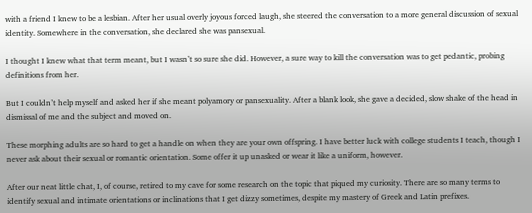with a friend I knew to be a lesbian. After her usual overly joyous forced laugh, she steered the conversation to a more general discussion of sexual identity. Somewhere in the conversation, she declared she was pansexual.

I thought I knew what that term meant, but I wasn’t so sure she did. However, a sure way to kill the conversation was to get pedantic, probing definitions from her.

But I couldn’t help myself and asked her if she meant polyamory or pansexuality. After a blank look, she gave a decided, slow shake of the head in dismissal of me and the subject and moved on.

These morphing adults are so hard to get a handle on when they are your own offspring. I have better luck with college students I teach, though I never ask about their sexual or romantic orientation. Some offer it up unasked or wear it like a uniform, however.

After our neat little chat, I, of course, retired to my cave for some research on the topic that piqued my curiosity. There are so many terms to identify sexual and intimate orientations or inclinations that I get dizzy sometimes, despite my mastery of Greek and Latin prefixes.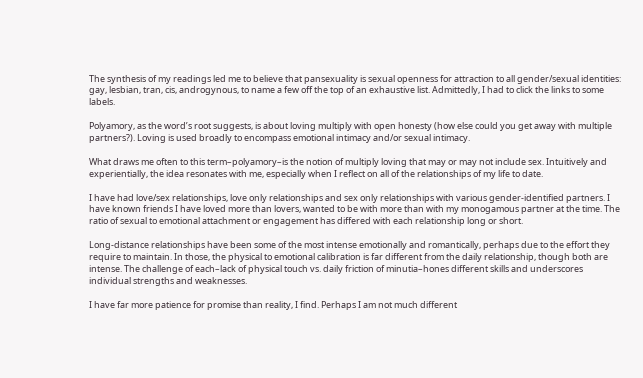The synthesis of my readings led me to believe that pansexuality is sexual openness for attraction to all gender/sexual identities: gay, lesbian, tran, cis, androgynous, to name a few off the top of an exhaustive list. Admittedly, I had to click the links to some labels.

Polyamory, as the word’s root suggests, is about loving multiply with open honesty (how else could you get away with multiple partners?). Loving is used broadly to encompass emotional intimacy and/or sexual intimacy.

What draws me often to this term–polyamory–is the notion of multiply loving that may or may not include sex. Intuitively and experientially, the idea resonates with me, especially when I reflect on all of the relationships of my life to date.

I have had love/sex relationships, love only relationships and sex only relationships with various gender-identified partners. I have known friends I have loved more than lovers, wanted to be with more than with my monogamous partner at the time. The ratio of sexual to emotional attachment or engagement has differed with each relationship long or short.

Long-distance relationships have been some of the most intense emotionally and romantically, perhaps due to the effort they require to maintain. In those, the physical to emotional calibration is far different from the daily relationship, though both are intense. The challenge of each–lack of physical touch vs. daily friction of minutia–hones different skills and underscores individual strengths and weaknesses.

I have far more patience for promise than reality, I find. Perhaps I am not much different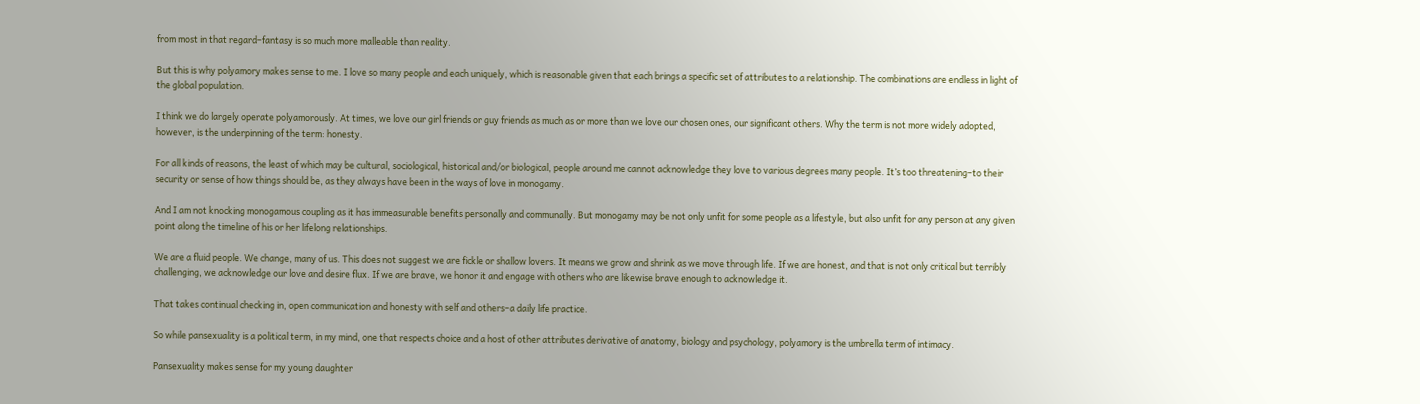from most in that regard–fantasy is so much more malleable than reality.

But this is why polyamory makes sense to me. I love so many people and each uniquely, which is reasonable given that each brings a specific set of attributes to a relationship. The combinations are endless in light of the global population.

I think we do largely operate polyamorously. At times, we love our girl friends or guy friends as much as or more than we love our chosen ones, our significant others. Why the term is not more widely adopted, however, is the underpinning of the term: honesty.

For all kinds of reasons, the least of which may be cultural, sociological, historical and/or biological, people around me cannot acknowledge they love to various degrees many people. It’s too threatening–to their security or sense of how things should be, as they always have been in the ways of love in monogamy.

And I am not knocking monogamous coupling as it has immeasurable benefits personally and communally. But monogamy may be not only unfit for some people as a lifestyle, but also unfit for any person at any given point along the timeline of his or her lifelong relationships.

We are a fluid people. We change, many of us. This does not suggest we are fickle or shallow lovers. It means we grow and shrink as we move through life. If we are honest, and that is not only critical but terribly challenging, we acknowledge our love and desire flux. If we are brave, we honor it and engage with others who are likewise brave enough to acknowledge it.

That takes continual checking in, open communication and honesty with self and others–a daily life practice.

So while pansexuality is a political term, in my mind, one that respects choice and a host of other attributes derivative of anatomy, biology and psychology, polyamory is the umbrella term of intimacy.

Pansexuality makes sense for my young daughter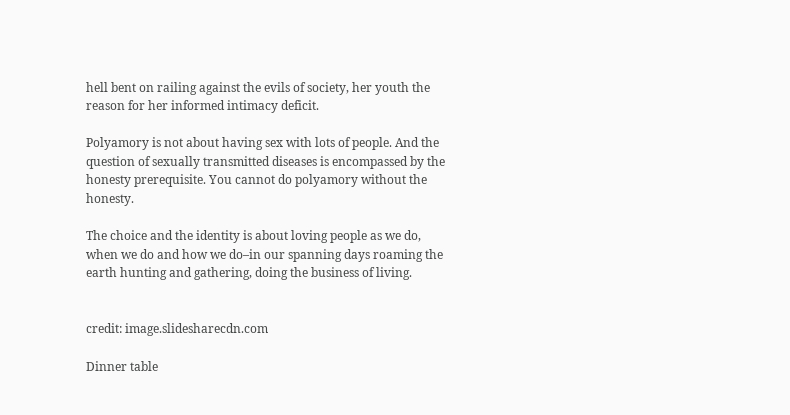hell bent on railing against the evils of society, her youth the reason for her informed intimacy deficit.

Polyamory is not about having sex with lots of people. And the question of sexually transmitted diseases is encompassed by the honesty prerequisite. You cannot do polyamory without the honesty.

The choice and the identity is about loving people as we do, when we do and how we do–in our spanning days roaming the earth hunting and gathering, doing the business of living.


credit: image.slidesharecdn.com

Dinner table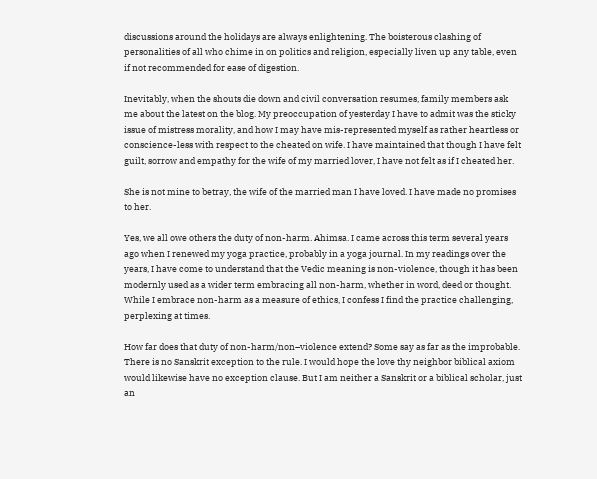discussions around the holidays are always enlightening. The boisterous clashing of personalities of all who chime in on politics and religion, especially liven up any table, even if not recommended for ease of digestion.

Inevitably, when the shouts die down and civil conversation resumes, family members ask me about the latest on the blog. My preoccupation of yesterday I have to admit was the sticky issue of mistress morality, and how I may have mis-represented myself as rather heartless or conscience-less with respect to the cheated on wife. I have maintained that though I have felt guilt, sorrow and empathy for the wife of my married lover, I have not felt as if I cheated her.

She is not mine to betray, the wife of the married man I have loved. I have made no promises to her.

Yes, we all owe others the duty of non-harm. Ahimsa. I came across this term several years ago when I renewed my yoga practice, probably in a yoga journal. In my readings over the years, I have come to understand that the Vedic meaning is non-violence, though it has been modernly used as a wider term embracing all non-harm, whether in word, deed or thought. While I embrace non-harm as a measure of ethics, I confess I find the practice challenging, perplexing at times.

How far does that duty of non-harm/non–violence extend? Some say as far as the improbable. There is no Sanskrit exception to the rule. I would hope the love thy neighbor biblical axiom would likewise have no exception clause. But I am neither a Sanskrit or a biblical scholar, just an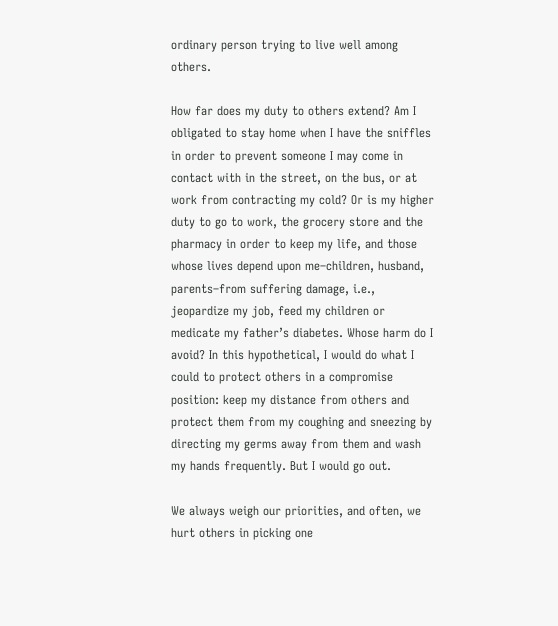ordinary person trying to live well among others.

How far does my duty to others extend? Am I obligated to stay home when I have the sniffles in order to prevent someone I may come in contact with in the street, on the bus, or at work from contracting my cold? Or is my higher duty to go to work, the grocery store and the pharmacy in order to keep my life, and those whose lives depend upon me–children, husband, parents–from suffering damage, i.e., jeopardize my job, feed my children or medicate my father’s diabetes. Whose harm do I avoid? In this hypothetical, I would do what I could to protect others in a compromise position: keep my distance from others and protect them from my coughing and sneezing by directing my germs away from them and wash my hands frequently. But I would go out.

We always weigh our priorities, and often, we hurt others in picking one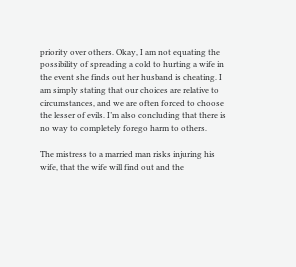priority over others. Okay, I am not equating the possibility of spreading a cold to hurting a wife in the event she finds out her husband is cheating. I am simply stating that our choices are relative to circumstances, and we are often forced to choose the lesser of evils. I’m also concluding that there is no way to completely forego harm to others.

The mistress to a married man risks injuring his wife, that the wife will find out and the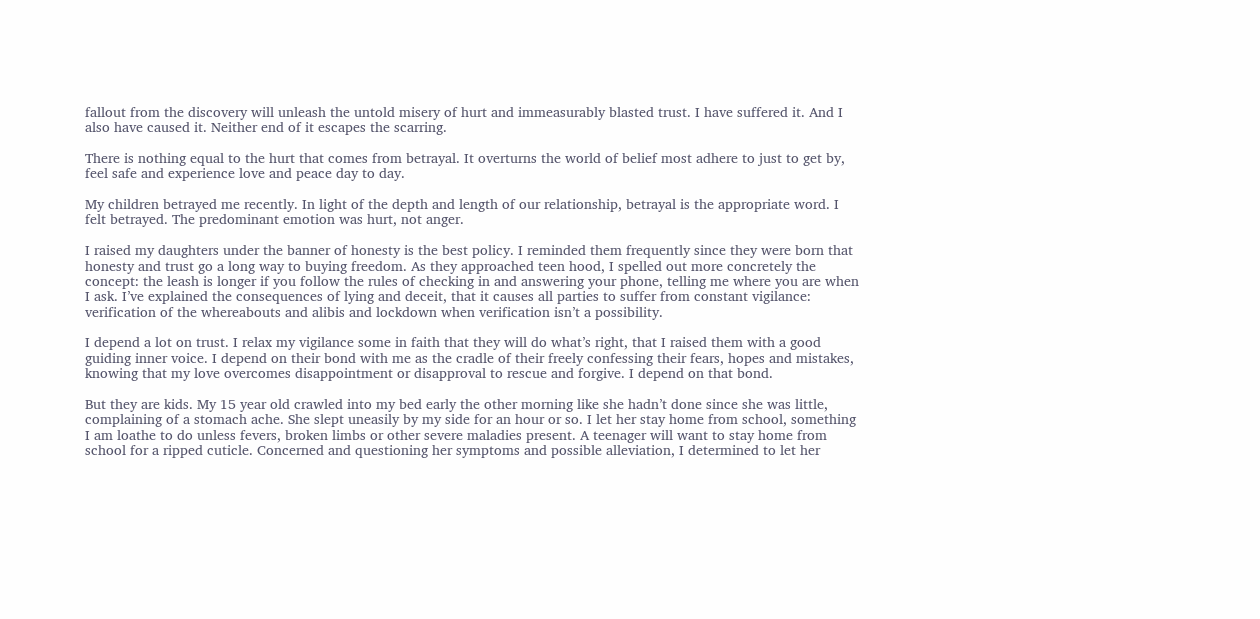fallout from the discovery will unleash the untold misery of hurt and immeasurably blasted trust. I have suffered it. And I also have caused it. Neither end of it escapes the scarring.

There is nothing equal to the hurt that comes from betrayal. It overturns the world of belief most adhere to just to get by, feel safe and experience love and peace day to day.

My children betrayed me recently. In light of the depth and length of our relationship, betrayal is the appropriate word. I felt betrayed. The predominant emotion was hurt, not anger.

I raised my daughters under the banner of honesty is the best policy. I reminded them frequently since they were born that honesty and trust go a long way to buying freedom. As they approached teen hood, I spelled out more concretely the concept: the leash is longer if you follow the rules of checking in and answering your phone, telling me where you are when I ask. I’ve explained the consequences of lying and deceit, that it causes all parties to suffer from constant vigilance: verification of the whereabouts and alibis and lockdown when verification isn’t a possibility.

I depend a lot on trust. I relax my vigilance some in faith that they will do what’s right, that I raised them with a good guiding inner voice. I depend on their bond with me as the cradle of their freely confessing their fears, hopes and mistakes, knowing that my love overcomes disappointment or disapproval to rescue and forgive. I depend on that bond.

But they are kids. My 15 year old crawled into my bed early the other morning like she hadn’t done since she was little, complaining of a stomach ache. She slept uneasily by my side for an hour or so. I let her stay home from school, something I am loathe to do unless fevers, broken limbs or other severe maladies present. A teenager will want to stay home from school for a ripped cuticle. Concerned and questioning her symptoms and possible alleviation, I determined to let her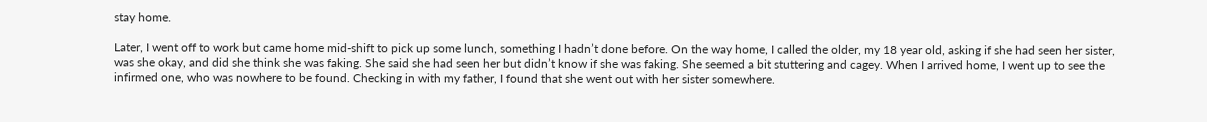stay home.

Later, I went off to work but came home mid-shift to pick up some lunch, something I hadn’t done before. On the way home, I called the older, my 18 year old, asking if she had seen her sister, was she okay, and did she think she was faking. She said she had seen her but didn’t know if she was faking. She seemed a bit stuttering and cagey. When I arrived home, I went up to see the infirmed one, who was nowhere to be found. Checking in with my father, I found that she went out with her sister somewhere.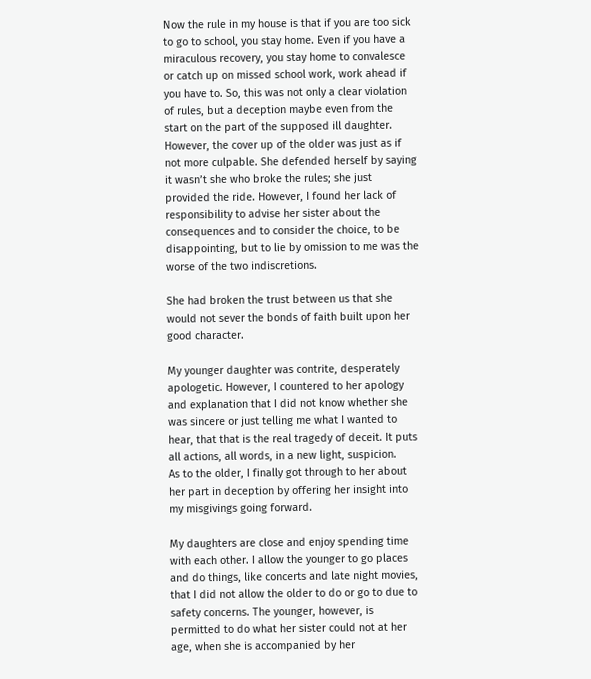Now the rule in my house is that if you are too sick to go to school, you stay home. Even if you have a miraculous recovery, you stay home to convalesce or catch up on missed school work, work ahead if you have to. So, this was not only a clear violation of rules, but a deception maybe even from the start on the part of the supposed ill daughter. However, the cover up of the older was just as if not more culpable. She defended herself by saying it wasn’t she who broke the rules; she just provided the ride. However, I found her lack of responsibility to advise her sister about the consequences and to consider the choice, to be disappointing, but to lie by omission to me was the worse of the two indiscretions.

She had broken the trust between us that she would not sever the bonds of faith built upon her good character.

My younger daughter was contrite, desperately apologetic. However, I countered to her apology and explanation that I did not know whether she was sincere or just telling me what I wanted to hear, that that is the real tragedy of deceit. It puts all actions, all words, in a new light, suspicion.
As to the older, I finally got through to her about her part in deception by offering her insight into my misgivings going forward.

My daughters are close and enjoy spending time with each other. I allow the younger to go places and do things, like concerts and late night movies, that I did not allow the older to do or go to due to safety concerns. The younger, however, is permitted to do what her sister could not at her age, when she is accompanied by her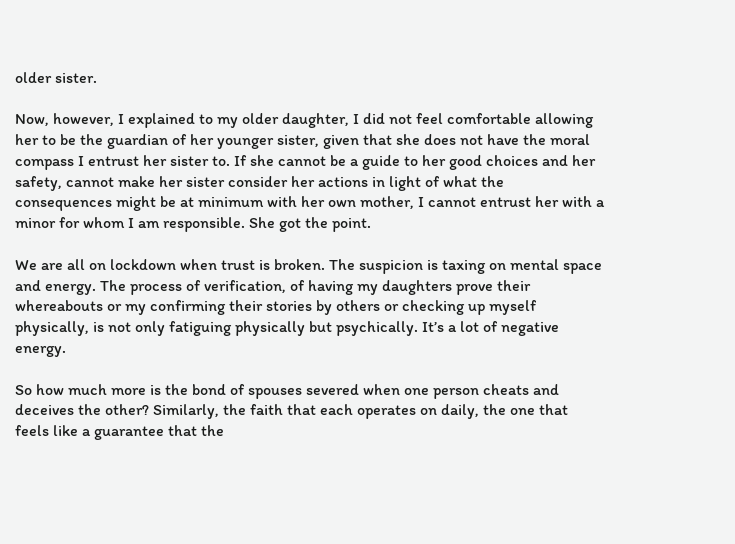older sister.

Now, however, I explained to my older daughter, I did not feel comfortable allowing her to be the guardian of her younger sister, given that she does not have the moral compass I entrust her sister to. If she cannot be a guide to her good choices and her safety, cannot make her sister consider her actions in light of what the consequences might be at minimum with her own mother, I cannot entrust her with a minor for whom I am responsible. She got the point.

We are all on lockdown when trust is broken. The suspicion is taxing on mental space and energy. The process of verification, of having my daughters prove their whereabouts or my confirming their stories by others or checking up myself physically, is not only fatiguing physically but psychically. It’s a lot of negative energy.

So how much more is the bond of spouses severed when one person cheats and deceives the other? Similarly, the faith that each operates on daily, the one that feels like a guarantee that the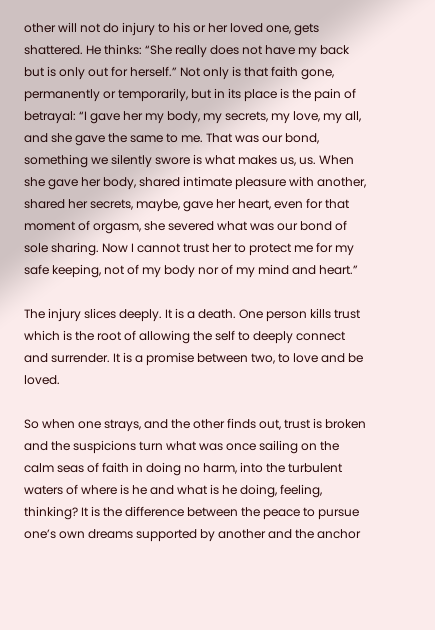other will not do injury to his or her loved one, gets shattered. He thinks: “She really does not have my back but is only out for herself.” Not only is that faith gone, permanently or temporarily, but in its place is the pain of betrayal: “I gave her my body, my secrets, my love, my all, and she gave the same to me. That was our bond, something we silently swore is what makes us, us. When she gave her body, shared intimate pleasure with another, shared her secrets, maybe, gave her heart, even for that moment of orgasm, she severed what was our bond of sole sharing. Now I cannot trust her to protect me for my safe keeping, not of my body nor of my mind and heart.”

The injury slices deeply. It is a death. One person kills trust which is the root of allowing the self to deeply connect and surrender. It is a promise between two, to love and be loved.

So when one strays, and the other finds out, trust is broken and the suspicions turn what was once sailing on the calm seas of faith in doing no harm, into the turbulent waters of where is he and what is he doing, feeling, thinking? It is the difference between the peace to pursue one’s own dreams supported by another and the anchor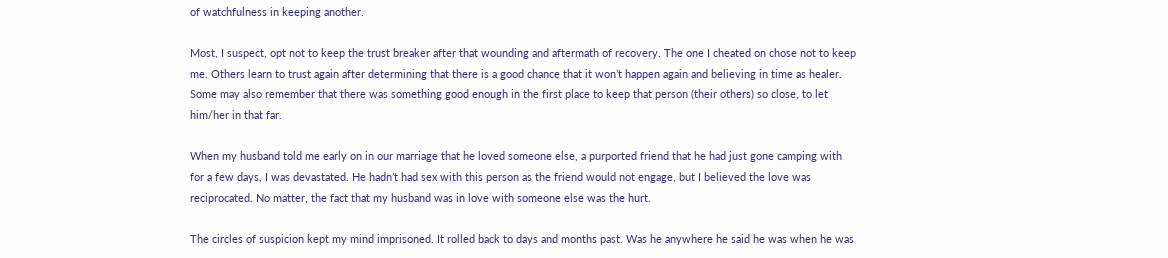of watchfulness in keeping another.

Most, I suspect, opt not to keep the trust breaker after that wounding and aftermath of recovery. The one I cheated on chose not to keep me. Others learn to trust again after determining that there is a good chance that it won’t happen again and believing in time as healer. Some may also remember that there was something good enough in the first place to keep that person (their others) so close, to let him/her in that far.

When my husband told me early on in our marriage that he loved someone else, a purported friend that he had just gone camping with for a few days, I was devastated. He hadn’t had sex with this person as the friend would not engage, but I believed the love was reciprocated. No matter, the fact that my husband was in love with someone else was the hurt.

The circles of suspicion kept my mind imprisoned. It rolled back to days and months past. Was he anywhere he said he was when he was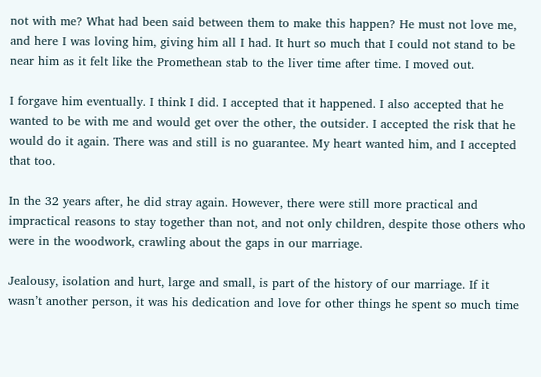not with me? What had been said between them to make this happen? He must not love me, and here I was loving him, giving him all I had. It hurt so much that I could not stand to be near him as it felt like the Promethean stab to the liver time after time. I moved out.

I forgave him eventually. I think I did. I accepted that it happened. I also accepted that he wanted to be with me and would get over the other, the outsider. I accepted the risk that he would do it again. There was and still is no guarantee. My heart wanted him, and I accepted that too.

In the 32 years after, he did stray again. However, there were still more practical and impractical reasons to stay together than not, and not only children, despite those others who were in the woodwork, crawling about the gaps in our marriage.

Jealousy, isolation and hurt, large and small, is part of the history of our marriage. If it wasn’t another person, it was his dedication and love for other things he spent so much time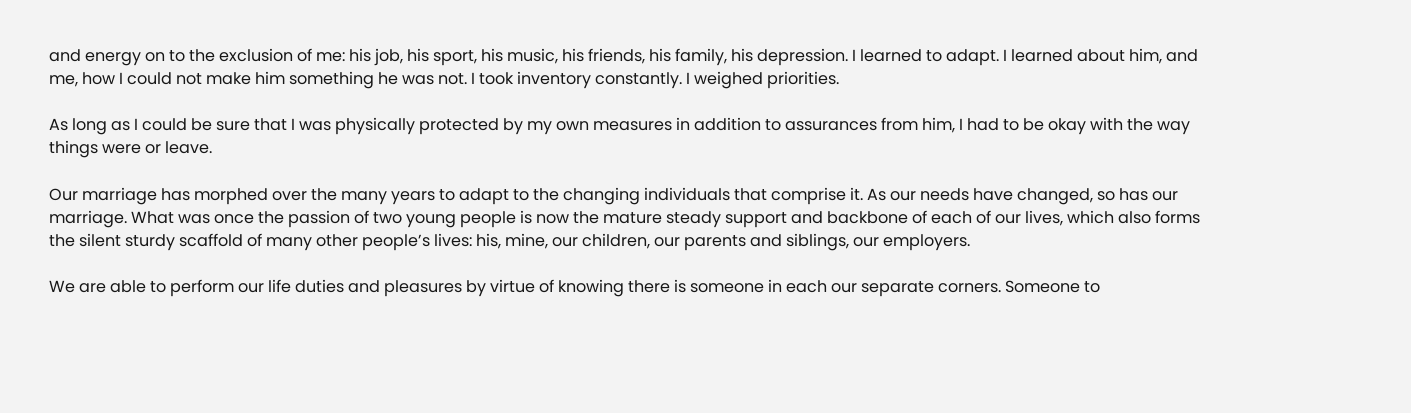and energy on to the exclusion of me: his job, his sport, his music, his friends, his family, his depression. I learned to adapt. I learned about him, and me, how I could not make him something he was not. I took inventory constantly. I weighed priorities.

As long as I could be sure that I was physically protected by my own measures in addition to assurances from him, I had to be okay with the way things were or leave.

Our marriage has morphed over the many years to adapt to the changing individuals that comprise it. As our needs have changed, so has our marriage. What was once the passion of two young people is now the mature steady support and backbone of each of our lives, which also forms the silent sturdy scaffold of many other people’s lives: his, mine, our children, our parents and siblings, our employers.

We are able to perform our life duties and pleasures by virtue of knowing there is someone in each our separate corners. Someone to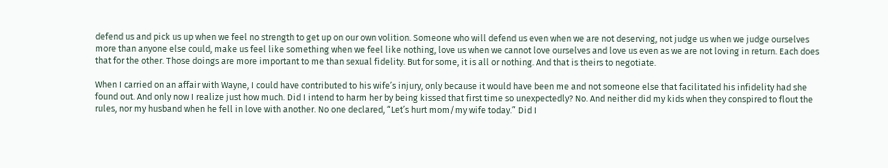defend us and pick us up when we feel no strength to get up on our own volition. Someone who will defend us even when we are not deserving, not judge us when we judge ourselves more than anyone else could, make us feel like something when we feel like nothing, love us when we cannot love ourselves and love us even as we are not loving in return. Each does that for the other. Those doings are more important to me than sexual fidelity. But for some, it is all or nothing. And that is theirs to negotiate.

When I carried on an affair with Wayne, I could have contributed to his wife’s injury, only because it would have been me and not someone else that facilitated his infidelity had she found out. And only now I realize just how much. Did I intend to harm her by being kissed that first time so unexpectedly? No. And neither did my kids when they conspired to flout the rules, nor my husband when he fell in love with another. No one declared, “Let’s hurt mom/my wife today.” Did I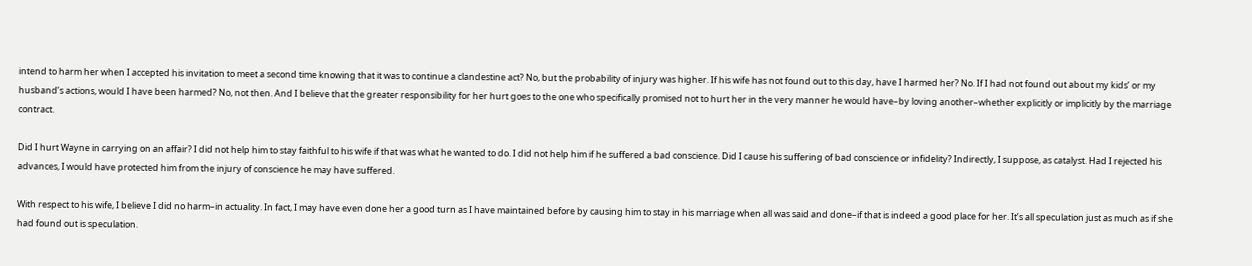intend to harm her when I accepted his invitation to meet a second time knowing that it was to continue a clandestine act? No, but the probability of injury was higher. If his wife has not found out to this day, have I harmed her? No. If I had not found out about my kids’ or my husband’s actions, would I have been harmed? No, not then. And I believe that the greater responsibility for her hurt goes to the one who specifically promised not to hurt her in the very manner he would have–by loving another–whether explicitly or implicitly by the marriage contract.

Did I hurt Wayne in carrying on an affair? I did not help him to stay faithful to his wife if that was what he wanted to do. I did not help him if he suffered a bad conscience. Did I cause his suffering of bad conscience or infidelity? Indirectly, I suppose, as catalyst. Had I rejected his advances, I would have protected him from the injury of conscience he may have suffered.

With respect to his wife, I believe I did no harm–in actuality. In fact, I may have even done her a good turn as I have maintained before by causing him to stay in his marriage when all was said and done–if that is indeed a good place for her. It’s all speculation just as much as if she had found out is speculation.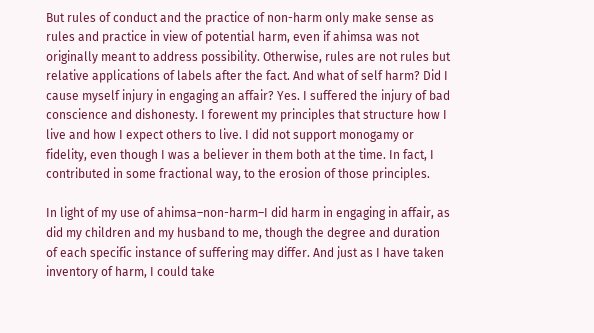But rules of conduct and the practice of non-harm only make sense as rules and practice in view of potential harm, even if ahimsa was not originally meant to address possibility. Otherwise, rules are not rules but relative applications of labels after the fact. And what of self harm? Did I cause myself injury in engaging an affair? Yes. I suffered the injury of bad conscience and dishonesty. I forewent my principles that structure how I live and how I expect others to live. I did not support monogamy or fidelity, even though I was a believer in them both at the time. In fact, I contributed in some fractional way, to the erosion of those principles.

In light of my use of ahimsa–non-harm–I did harm in engaging in affair, as did my children and my husband to me, though the degree and duration of each specific instance of suffering may differ. And just as I have taken inventory of harm, I could take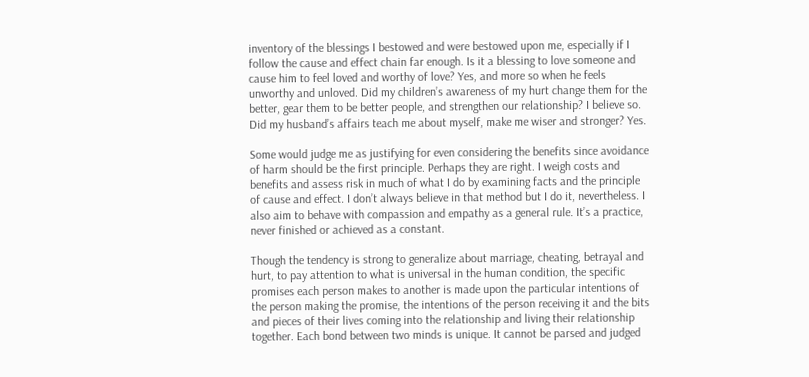inventory of the blessings I bestowed and were bestowed upon me, especially if I follow the cause and effect chain far enough. Is it a blessing to love someone and cause him to feel loved and worthy of love? Yes, and more so when he feels unworthy and unloved. Did my children’s awareness of my hurt change them for the better, gear them to be better people, and strengthen our relationship? I believe so. Did my husband’s affairs teach me about myself, make me wiser and stronger? Yes.

Some would judge me as justifying for even considering the benefits since avoidance of harm should be the first principle. Perhaps they are right. I weigh costs and benefits and assess risk in much of what I do by examining facts and the principle of cause and effect. I don’t always believe in that method but I do it, nevertheless. I also aim to behave with compassion and empathy as a general rule. It’s a practice, never finished or achieved as a constant.

Though the tendency is strong to generalize about marriage, cheating, betrayal and hurt, to pay attention to what is universal in the human condition, the specific promises each person makes to another is made upon the particular intentions of the person making the promise, the intentions of the person receiving it and the bits and pieces of their lives coming into the relationship and living their relationship together. Each bond between two minds is unique. It cannot be parsed and judged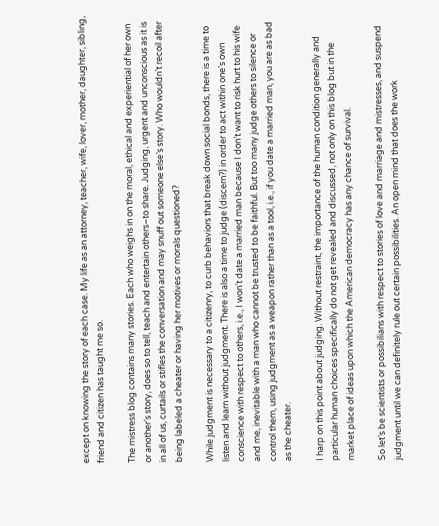except on knowing the story of each case. My life as an attorney, teacher, wife, lover, mother, daughter, sibling, friend and citizen has taught me so.

The mistress blog contains many stories. Each who weighs in on the moral, ethical and experiential of her own or another’s story, does so to tell, teach and entertain others–to share. Judging, urgent and unconscious as it is in all of us, curtails or stifles the conversation and may snuff out someone else’s story. Who wouldn’t recoil after being labeled a cheater or having her motives or morals questioned?

While judgment is necessary to a citizenry, to curb behaviors that break down social bonds, there is a time to listen and learn without judgment. There is also a time to judge (discern?) in order to act within one’s own conscience with respect to others, i.e., I won’t date a married man because I don’t want to risk hurt to his wife and me, inevitable with a man who cannot be trusted to be faithful. But too many judge others to silence or control them, using judgment as a weapon rather than as a tool, i.e., if you date a married man, you are as bad as the cheater.

I harp on this point about judging. Without restraint, the importance of the human condition generally and particular human choices specifically do not get revealed and discussed, not only on this blog but in the market place of ideas upon which the American democracy has any chance of survival.

So let’s be scientists or possibilians with respect to stories of love and marriage and mistresses, and suspend judgment until we can definitely rule out certain possibilities. An open mind that does the work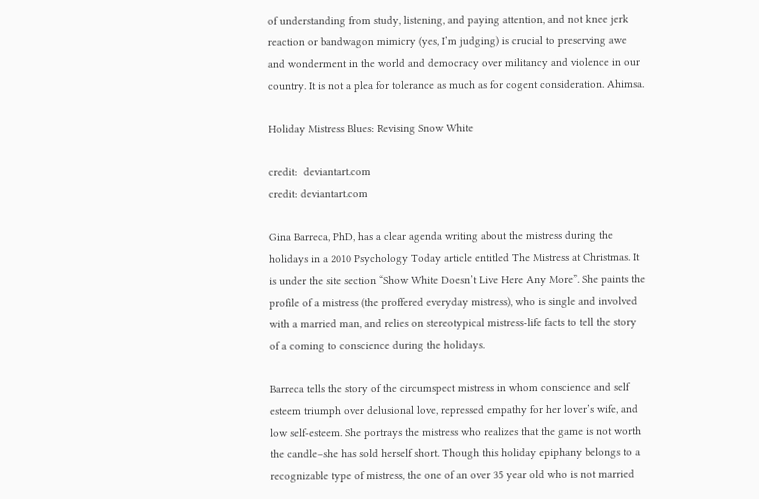of understanding from study, listening, and paying attention, and not knee jerk reaction or bandwagon mimicry (yes, I’m judging) is crucial to preserving awe and wonderment in the world and democracy over militancy and violence in our country. It is not a plea for tolerance as much as for cogent consideration. Ahimsa.

Holiday Mistress Blues: Revising Snow White

credit:  deviantart.com
credit: deviantart.com

Gina Barreca, PhD, has a clear agenda writing about the mistress during the holidays in a 2010 Psychology Today article entitled The Mistress at Christmas. It is under the site section “Show White Doesn’t Live Here Any More”. She paints the profile of a mistress (the proffered everyday mistress), who is single and involved with a married man, and relies on stereotypical mistress-life facts to tell the story of a coming to conscience during the holidays.

Barreca tells the story of the circumspect mistress in whom conscience and self esteem triumph over delusional love, repressed empathy for her lover’s wife, and low self-esteem. She portrays the mistress who realizes that the game is not worth the candle–she has sold herself short. Though this holiday epiphany belongs to a recognizable type of mistress, the one of an over 35 year old who is not married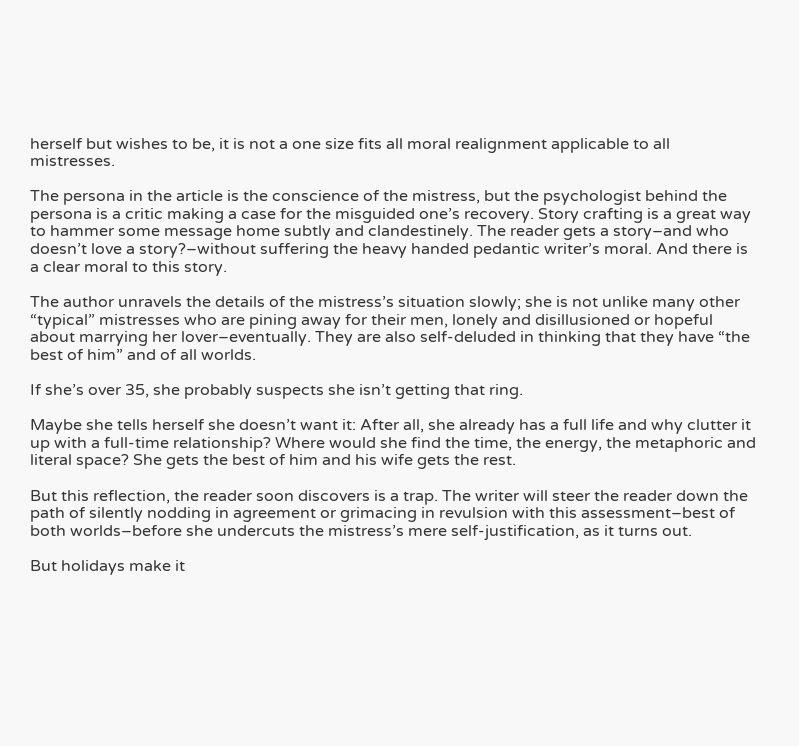herself but wishes to be, it is not a one size fits all moral realignment applicable to all mistresses.

The persona in the article is the conscience of the mistress, but the psychologist behind the persona is a critic making a case for the misguided one’s recovery. Story crafting is a great way to hammer some message home subtly and clandestinely. The reader gets a story–and who doesn’t love a story?–without suffering the heavy handed pedantic writer’s moral. And there is a clear moral to this story.

The author unravels the details of the mistress’s situation slowly; she is not unlike many other “typical” mistresses who are pining away for their men, lonely and disillusioned or hopeful about marrying her lover–eventually. They are also self-deluded in thinking that they have “the best of him” and of all worlds.

If she’s over 35, she probably suspects she isn’t getting that ring.

Maybe she tells herself she doesn’t want it: After all, she already has a full life and why clutter it up with a full-time relationship? Where would she find the time, the energy, the metaphoric and literal space? She gets the best of him and his wife gets the rest.

But this reflection, the reader soon discovers is a trap. The writer will steer the reader down the path of silently nodding in agreement or grimacing in revulsion with this assessment–best of both worlds–before she undercuts the mistress’s mere self-justification, as it turns out.

But holidays make it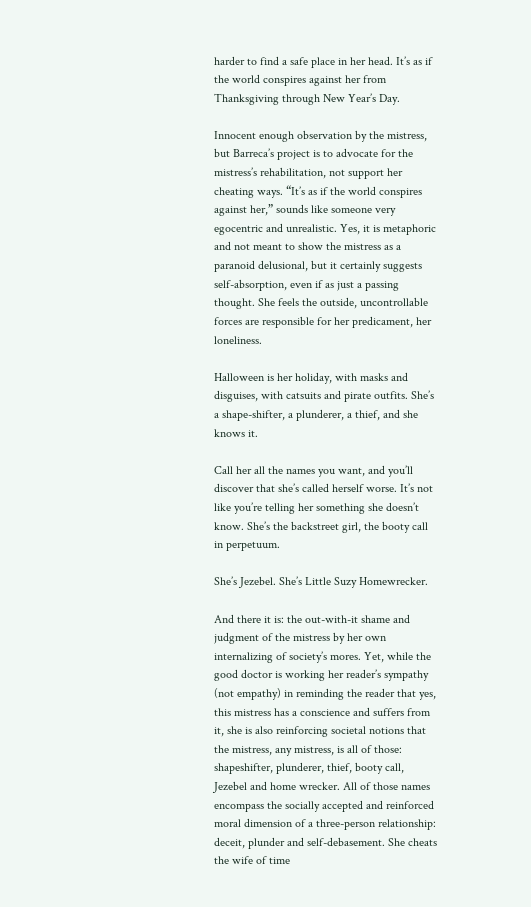harder to find a safe place in her head. It’s as if the world conspires against her from Thanksgiving through New Year’s Day.

Innocent enough observation by the mistress, but Barreca’s project is to advocate for the mistress’s rehabilitation, not support her cheating ways. “It’s as if the world conspires against her,” sounds like someone very egocentric and unrealistic. Yes, it is metaphoric and not meant to show the mistress as a paranoid delusional, but it certainly suggests self-absorption, even if as just a passing thought. She feels the outside, uncontrollable forces are responsible for her predicament, her loneliness.

Halloween is her holiday, with masks and disguises, with catsuits and pirate outfits. She’s a shape-shifter, a plunderer, a thief, and she knows it.

Call her all the names you want, and you’ll discover that she’s called herself worse. It’s not like you’re telling her something she doesn’t know. She’s the backstreet girl, the booty call in perpetuum.

She’s Jezebel. She’s Little Suzy Homewrecker.

And there it is: the out-with-it shame and judgment of the mistress by her own internalizing of society’s mores. Yet, while the good doctor is working her reader’s sympathy (not empathy) in reminding the reader that yes, this mistress has a conscience and suffers from it, she is also reinforcing societal notions that the mistress, any mistress, is all of those: shapeshifter, plunderer, thief, booty call, Jezebel and home wrecker. All of those names encompass the socially accepted and reinforced moral dimension of a three-person relationship: deceit, plunder and self-debasement. She cheats the wife of time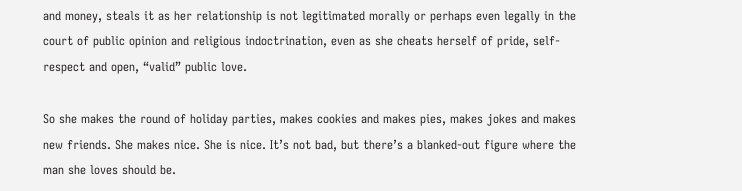and money, steals it as her relationship is not legitimated morally or perhaps even legally in the court of public opinion and religious indoctrination, even as she cheats herself of pride, self-respect and open, “valid” public love.

So she makes the round of holiday parties, makes cookies and makes pies, makes jokes and makes new friends. She makes nice. She is nice. It’s not bad, but there’s a blanked-out figure where the man she loves should be.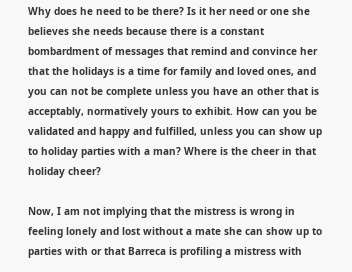Why does he need to be there? Is it her need or one she believes she needs because there is a constant bombardment of messages that remind and convince her that the holidays is a time for family and loved ones, and you can not be complete unless you have an other that is acceptably, normatively yours to exhibit. How can you be validated and happy and fulfilled, unless you can show up to holiday parties with a man? Where is the cheer in that holiday cheer?

Now, I am not implying that the mistress is wrong in feeling lonely and lost without a mate she can show up to parties with or that Barreca is profiling a mistress with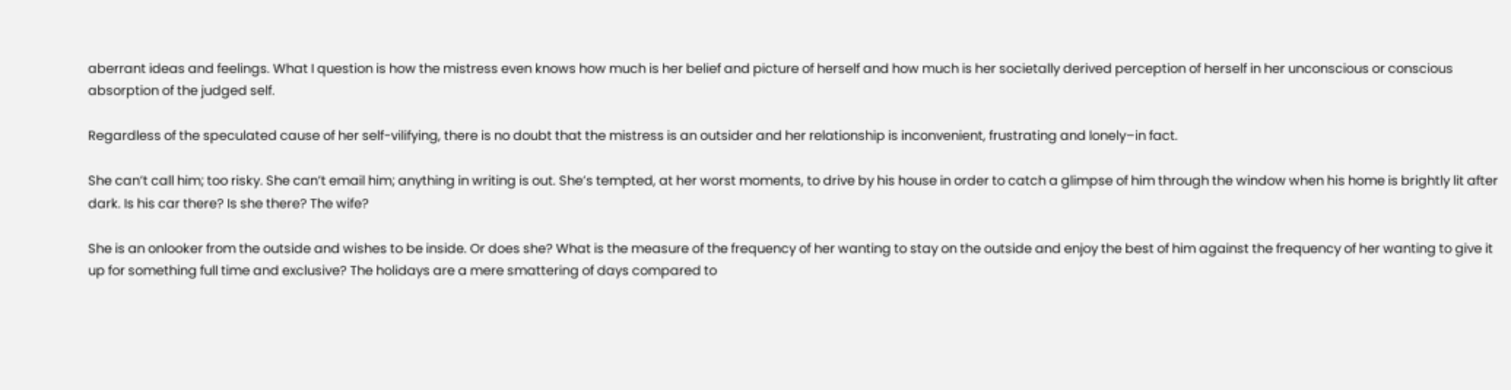aberrant ideas and feelings. What I question is how the mistress even knows how much is her belief and picture of herself and how much is her societally derived perception of herself in her unconscious or conscious absorption of the judged self.

Regardless of the speculated cause of her self-vilifying, there is no doubt that the mistress is an outsider and her relationship is inconvenient, frustrating and lonely–in fact.

She can’t call him; too risky. She can’t email him; anything in writing is out. She’s tempted, at her worst moments, to drive by his house in order to catch a glimpse of him through the window when his home is brightly lit after dark. Is his car there? Is she there? The wife?

She is an onlooker from the outside and wishes to be inside. Or does she? What is the measure of the frequency of her wanting to stay on the outside and enjoy the best of him against the frequency of her wanting to give it up for something full time and exclusive? The holidays are a mere smattering of days compared to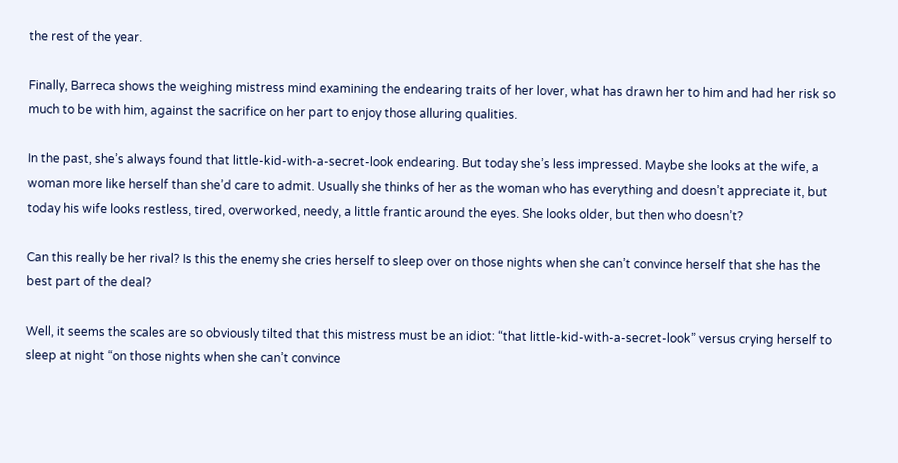the rest of the year.

Finally, Barreca shows the weighing mistress mind examining the endearing traits of her lover, what has drawn her to him and had her risk so much to be with him, against the sacrifice on her part to enjoy those alluring qualities.

In the past, she’s always found that little-kid-with-a-secret-look endearing. But today she’s less impressed. Maybe she looks at the wife, a woman more like herself than she’d care to admit. Usually she thinks of her as the woman who has everything and doesn’t appreciate it, but today his wife looks restless, tired, overworked, needy, a little frantic around the eyes. She looks older, but then who doesn’t?

Can this really be her rival? Is this the enemy she cries herself to sleep over on those nights when she can’t convince herself that she has the best part of the deal?

Well, it seems the scales are so obviously tilted that this mistress must be an idiot: “that little-kid-with-a-secret-look” versus crying herself to sleep at night “on those nights when she can’t convince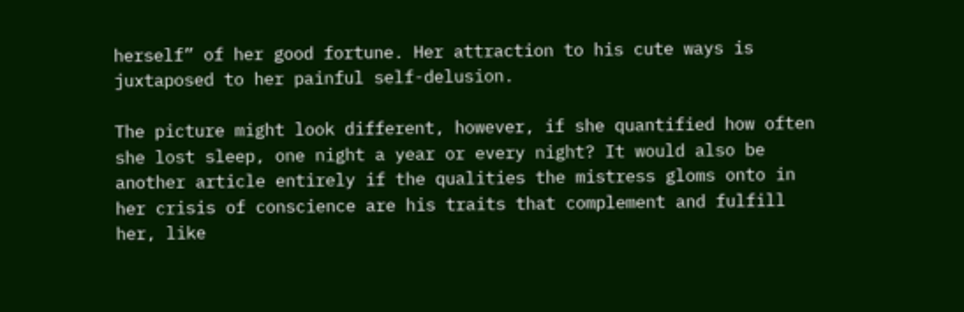herself” of her good fortune. Her attraction to his cute ways is juxtaposed to her painful self-delusion.

The picture might look different, however, if she quantified how often she lost sleep, one night a year or every night? It would also be another article entirely if the qualities the mistress gloms onto in her crisis of conscience are his traits that complement and fulfill her, like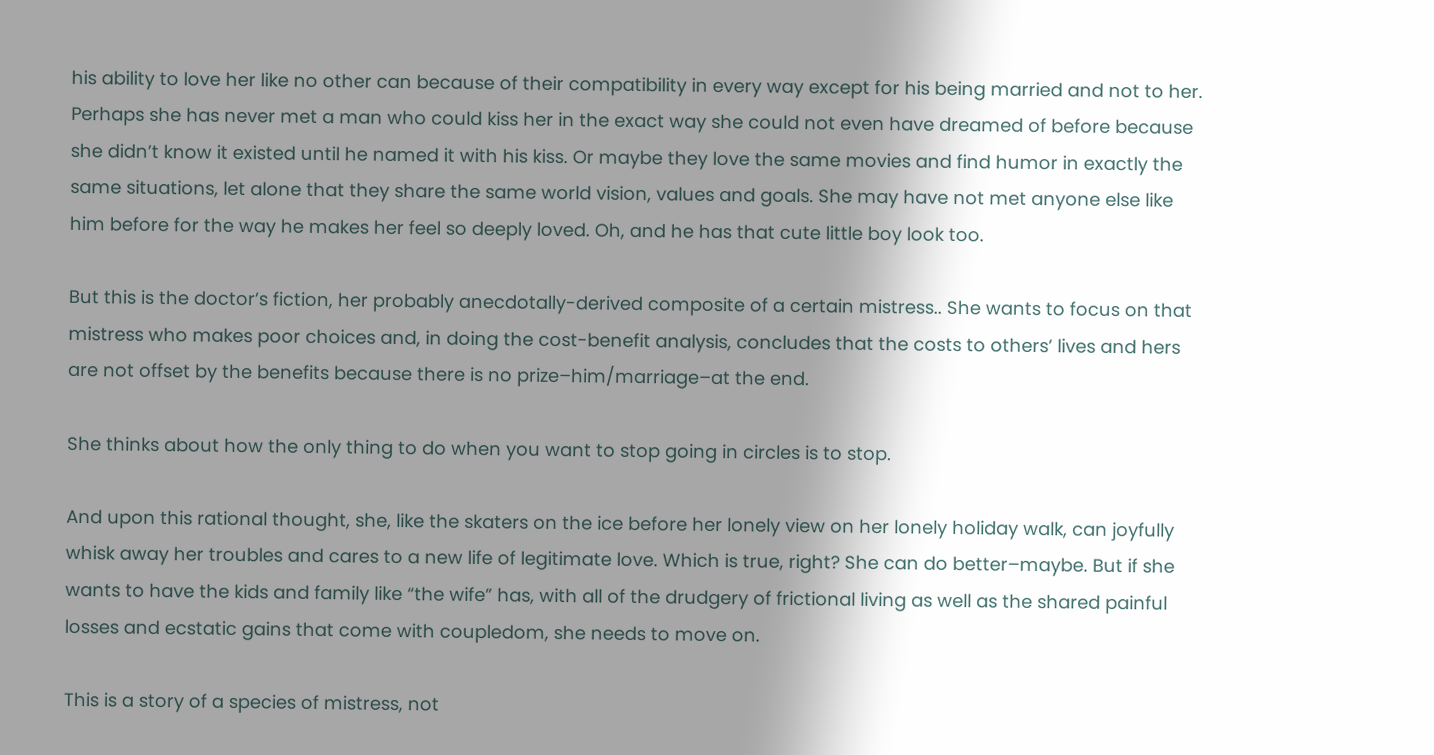his ability to love her like no other can because of their compatibility in every way except for his being married and not to her. Perhaps she has never met a man who could kiss her in the exact way she could not even have dreamed of before because she didn’t know it existed until he named it with his kiss. Or maybe they love the same movies and find humor in exactly the same situations, let alone that they share the same world vision, values and goals. She may have not met anyone else like him before for the way he makes her feel so deeply loved. Oh, and he has that cute little boy look too.

But this is the doctor’s fiction, her probably anecdotally-derived composite of a certain mistress.. She wants to focus on that mistress who makes poor choices and, in doing the cost-benefit analysis, concludes that the costs to others’ lives and hers are not offset by the benefits because there is no prize–him/marriage–at the end.

She thinks about how the only thing to do when you want to stop going in circles is to stop.

And upon this rational thought, she, like the skaters on the ice before her lonely view on her lonely holiday walk, can joyfully whisk away her troubles and cares to a new life of legitimate love. Which is true, right? She can do better–maybe. But if she wants to have the kids and family like “the wife” has, with all of the drudgery of frictional living as well as the shared painful losses and ecstatic gains that come with coupledom, she needs to move on.

This is a story of a species of mistress, not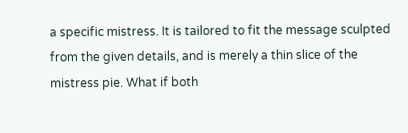a specific mistress. It is tailored to fit the message sculpted from the given details, and is merely a thin slice of the mistress pie. What if both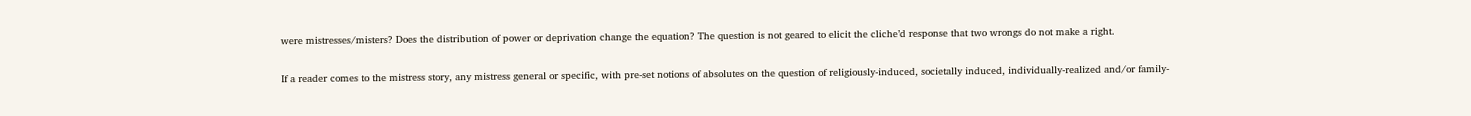were mistresses/misters? Does the distribution of power or deprivation change the equation? The question is not geared to elicit the cliche’d response that two wrongs do not make a right.

If a reader comes to the mistress story, any mistress general or specific, with pre-set notions of absolutes on the question of religiously-induced, societally induced, individually-realized and/or family-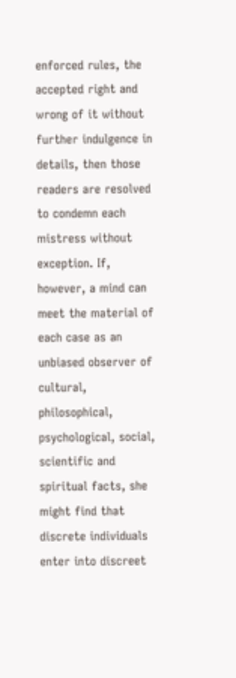enforced rules, the accepted right and wrong of it without further indulgence in details, then those readers are resolved to condemn each mistress without exception. If, however, a mind can meet the material of each case as an unbiased observer of cultural, philosophical, psychological, social, scientific and spiritual facts, she might find that discrete individuals enter into discreet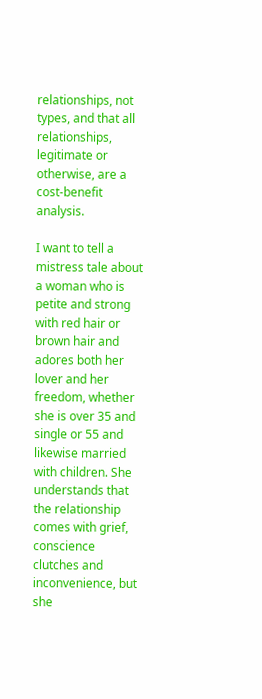relationships, not types, and that all relationships, legitimate or otherwise, are a cost-benefit analysis.

I want to tell a mistress tale about a woman who is petite and strong with red hair or brown hair and adores both her lover and her freedom, whether she is over 35 and single or 55 and likewise married with children. She understands that the relationship comes with grief, conscience clutches and inconvenience, but she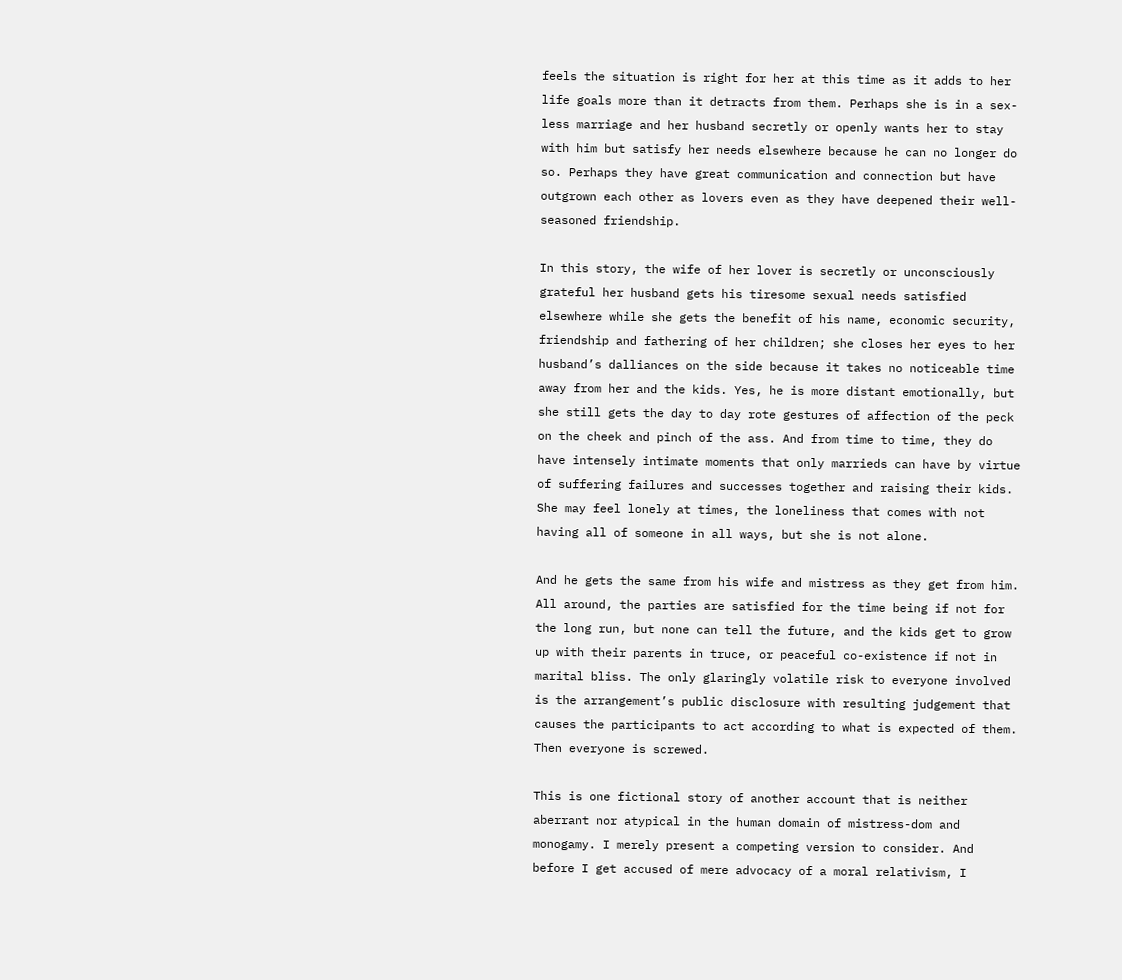feels the situation is right for her at this time as it adds to her life goals more than it detracts from them. Perhaps she is in a sex-less marriage and her husband secretly or openly wants her to stay with him but satisfy her needs elsewhere because he can no longer do so. Perhaps they have great communication and connection but have outgrown each other as lovers even as they have deepened their well-seasoned friendship.

In this story, the wife of her lover is secretly or unconsciously grateful her husband gets his tiresome sexual needs satisfied elsewhere while she gets the benefit of his name, economic security, friendship and fathering of her children; she closes her eyes to her husband’s dalliances on the side because it takes no noticeable time away from her and the kids. Yes, he is more distant emotionally, but she still gets the day to day rote gestures of affection of the peck on the cheek and pinch of the ass. And from time to time, they do have intensely intimate moments that only marrieds can have by virtue of suffering failures and successes together and raising their kids. She may feel lonely at times, the loneliness that comes with not having all of someone in all ways, but she is not alone.

And he gets the same from his wife and mistress as they get from him. All around, the parties are satisfied for the time being if not for the long run, but none can tell the future, and the kids get to grow up with their parents in truce, or peaceful co-existence if not in marital bliss. The only glaringly volatile risk to everyone involved is the arrangement’s public disclosure with resulting judgement that causes the participants to act according to what is expected of them. Then everyone is screwed.

This is one fictional story of another account that is neither aberrant nor atypical in the human domain of mistress-dom and monogamy. I merely present a competing version to consider. And before I get accused of mere advocacy of a moral relativism, I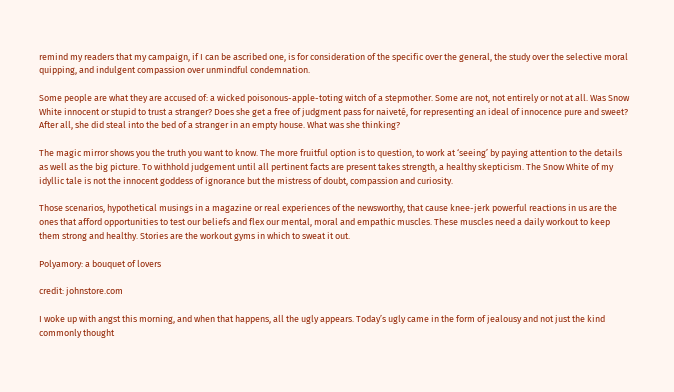remind my readers that my campaign, if I can be ascribed one, is for consideration of the specific over the general, the study over the selective moral quipping, and indulgent compassion over unmindful condemnation.

Some people are what they are accused of: a wicked poisonous-apple-toting witch of a stepmother. Some are not, not entirely or not at all. Was Snow White innocent or stupid to trust a stranger? Does she get a free of judgment pass for naiveté, for representing an ideal of innocence pure and sweet? After all, she did steal into the bed of a stranger in an empty house. What was she thinking?

The magic mirror shows you the truth you want to know. The more fruitful option is to question, to work at ‘seeing’ by paying attention to the details as well as the big picture. To withhold judgement until all pertinent facts are present takes strength, a healthy skepticism. The Snow White of my idyllic tale is not the innocent goddess of ignorance but the mistress of doubt, compassion and curiosity.

Those scenarios, hypothetical musings in a magazine or real experiences of the newsworthy, that cause knee-jerk powerful reactions in us are the ones that afford opportunities to test our beliefs and flex our mental, moral and empathic muscles. These muscles need a daily workout to keep them strong and healthy. Stories are the workout gyms in which to sweat it out.

Polyamory: a bouquet of lovers

credit: johnstore.com

I woke up with angst this morning, and when that happens, all the ugly appears. Today’s ugly came in the form of jealousy and not just the kind commonly thought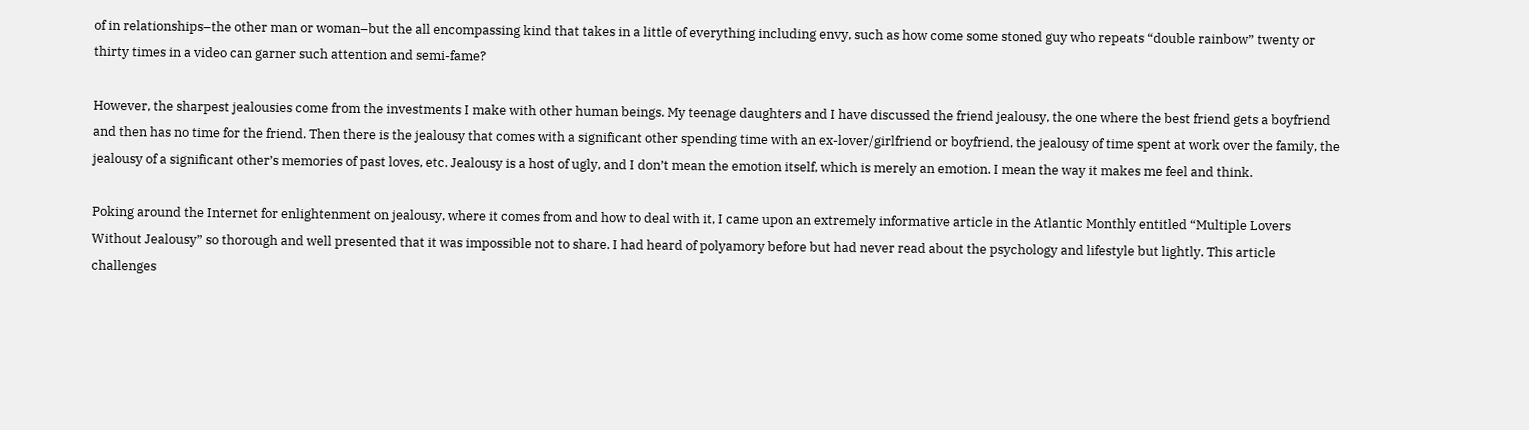of in relationships–the other man or woman–but the all encompassing kind that takes in a little of everything including envy, such as how come some stoned guy who repeats “double rainbow” twenty or thirty times in a video can garner such attention and semi-fame?

However, the sharpest jealousies come from the investments I make with other human beings. My teenage daughters and I have discussed the friend jealousy, the one where the best friend gets a boyfriend and then has no time for the friend. Then there is the jealousy that comes with a significant other spending time with an ex-lover/girlfriend or boyfriend, the jealousy of time spent at work over the family, the jealousy of a significant other’s memories of past loves, etc. Jealousy is a host of ugly, and I don’t mean the emotion itself, which is merely an emotion. I mean the way it makes me feel and think.

Poking around the Internet for enlightenment on jealousy, where it comes from and how to deal with it, I came upon an extremely informative article in the Atlantic Monthly entitled “Multiple Lovers Without Jealousy” so thorough and well presented that it was impossible not to share. I had heard of polyamory before but had never read about the psychology and lifestyle but lightly. This article challenges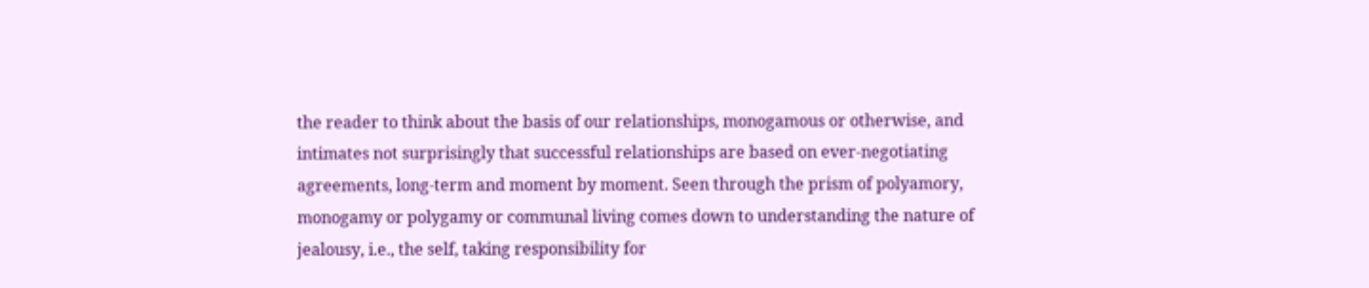the reader to think about the basis of our relationships, monogamous or otherwise, and intimates not surprisingly that successful relationships are based on ever-negotiating agreements, long-term and moment by moment. Seen through the prism of polyamory, monogamy or polygamy or communal living comes down to understanding the nature of jealousy, i.e., the self, taking responsibility for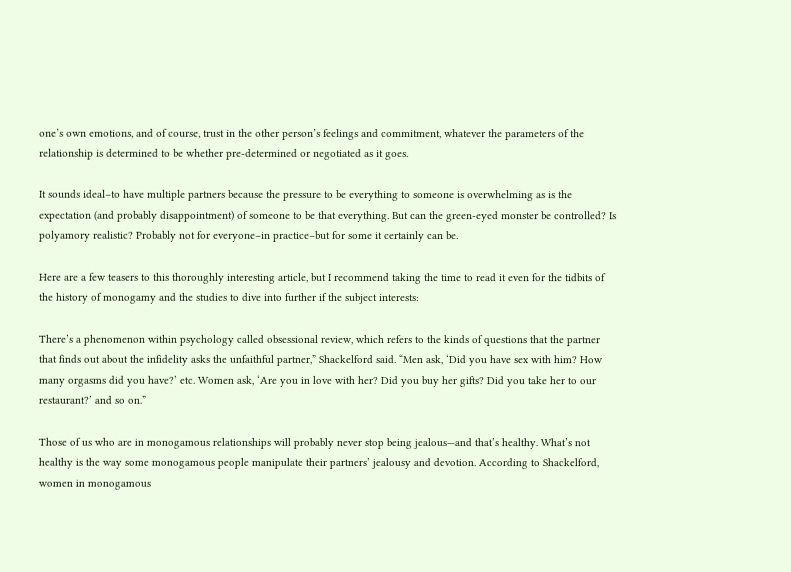one’s own emotions, and of course, trust in the other person’s feelings and commitment, whatever the parameters of the relationship is determined to be whether pre-determined or negotiated as it goes.

It sounds ideal–to have multiple partners because the pressure to be everything to someone is overwhelming as is the expectation (and probably disappointment) of someone to be that everything. But can the green-eyed monster be controlled? Is polyamory realistic? Probably not for everyone–in practice–but for some it certainly can be.

Here are a few teasers to this thoroughly interesting article, but I recommend taking the time to read it even for the tidbits of the history of monogamy and the studies to dive into further if the subject interests:

There’s a phenomenon within psychology called obsessional review, which refers to the kinds of questions that the partner that finds out about the infidelity asks the unfaithful partner,” Shackelford said. “Men ask, ‘Did you have sex with him? How many orgasms did you have?’ etc. Women ask, ‘Are you in love with her? Did you buy her gifts? Did you take her to our restaurant?’ and so on.”

Those of us who are in monogamous relationships will probably never stop being jealous—and that’s healthy. What’s not healthy is the way some monogamous people manipulate their partners’ jealousy and devotion. According to Shackelford, women in monogamous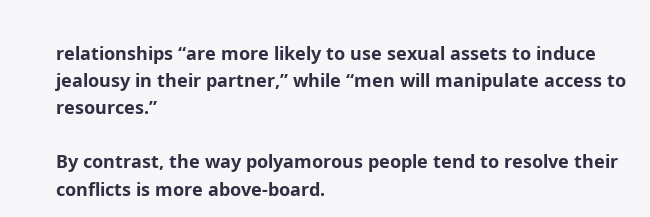relationships “are more likely to use sexual assets to induce jealousy in their partner,” while “men will manipulate access to resources.”

By contrast, the way polyamorous people tend to resolve their conflicts is more above-board.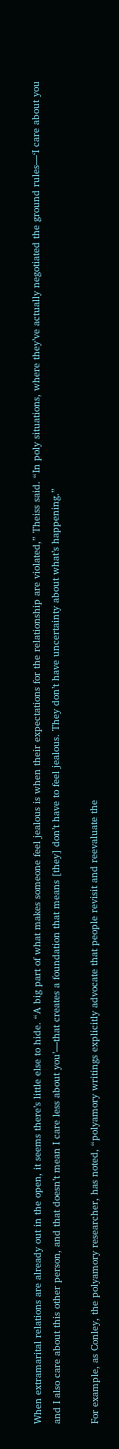When extramarital relations are already out in the open, it seems there’s little else to hide. “A big part of what makes someone feel jealous is when their expectations for the relationship are violated,” Theiss said. “In poly situations, where they’ve actually negotiated the ground rules—‘I care about you and I also care about this other person, and that doesn’t mean I care less about you’—that creates a foundation that means [they] don’t have to feel jealous. They don’t have uncertainty about what’s happening.”

For example, as Conley, the polyamory researcher, has noted, “polyamory writings explicitly advocate that people revisit and reevaluate the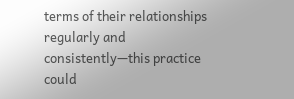terms of their relationships regularly and consistently—this practice could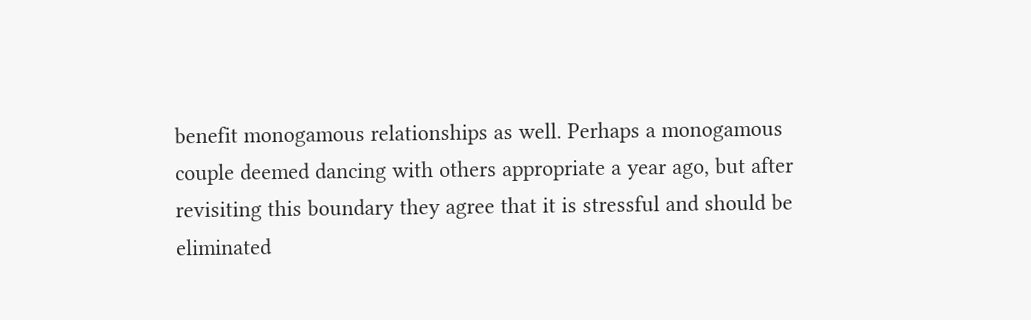benefit monogamous relationships as well. Perhaps a monogamous couple deemed dancing with others appropriate a year ago, but after revisiting this boundary they agree that it is stressful and should be eliminated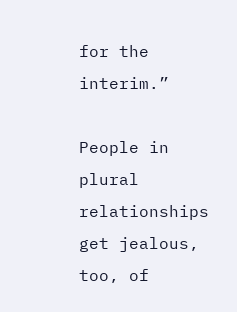for the interim.”

People in plural relationships get jealous, too, of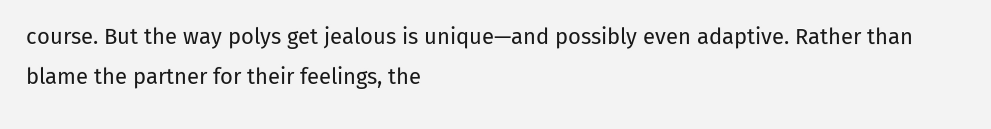course. But the way polys get jealous is unique—and possibly even adaptive. Rather than blame the partner for their feelings, the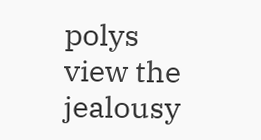polys view the jealousy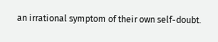an irrational symptom of their own self-doubt.